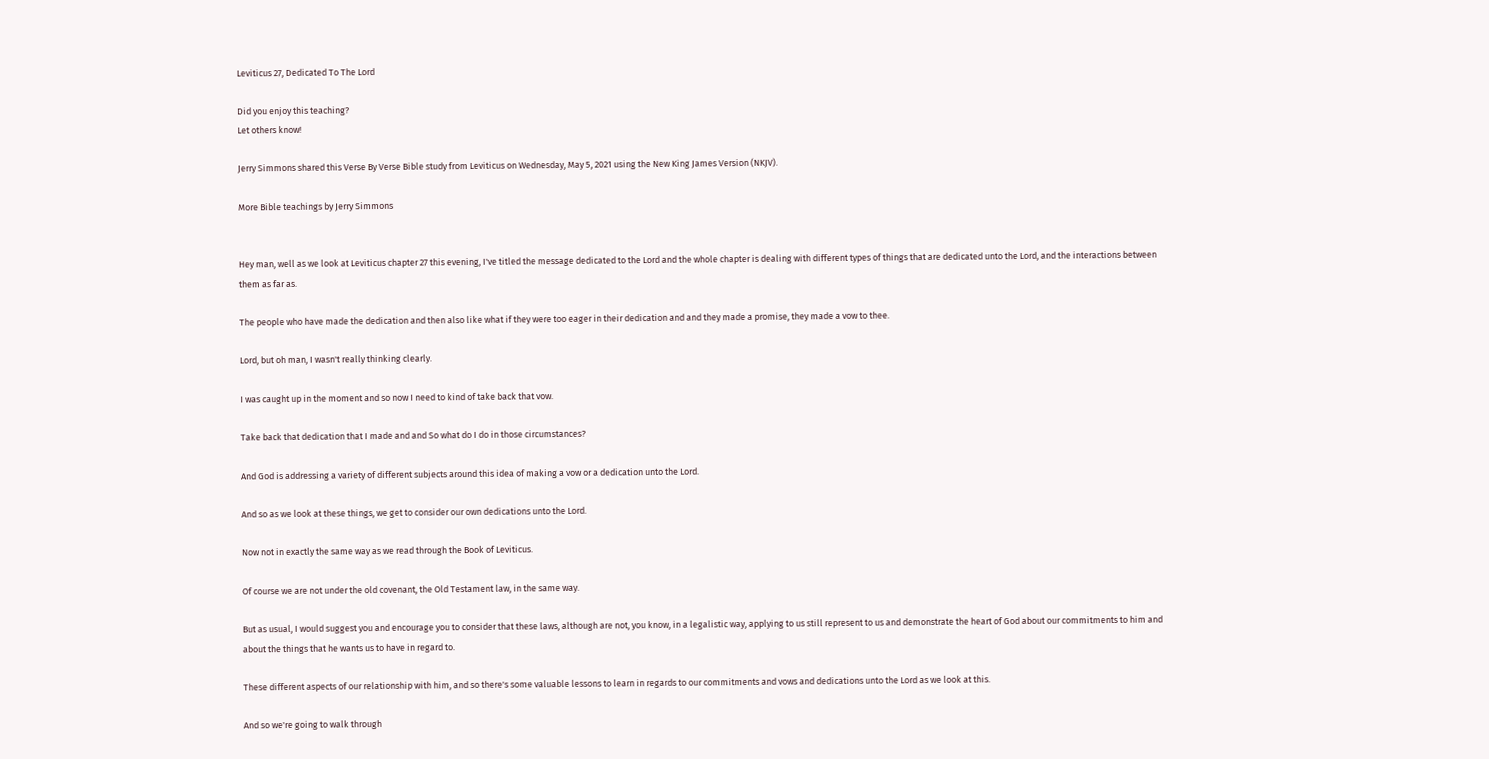Leviticus 27, Dedicated To The Lord

Did you enjoy this teaching?
Let others know!

Jerry Simmons shared this Verse By Verse Bible study from Leviticus on Wednesday, May 5, 2021 using the New King James Version (NKJV).

More Bible teachings by Jerry Simmons


Hey man, well as we look at Leviticus chapter 27 this evening, I've titled the message dedicated to the Lord and the whole chapter is dealing with different types of things that are dedicated unto the Lord, and the interactions between them as far as.

The people who have made the dedication and then also like what if they were too eager in their dedication and and they made a promise, they made a vow to thee.

Lord, but oh man, I wasn't really thinking clearly.

I was caught up in the moment and so now I need to kind of take back that vow.

Take back that dedication that I made and and So what do I do in those circumstances?

And God is addressing a variety of different subjects around this idea of making a vow or a dedication unto the Lord.

And so as we look at these things, we get to consider our own dedications unto the Lord.

Now not in exactly the same way as we read through the Book of Leviticus.

Of course we are not under the old covenant, the Old Testament law, in the same way.

But as usual, I would suggest you and encourage you to consider that these laws, although are not, you know, in a legalistic way, applying to us still represent to us and demonstrate the heart of God about our commitments to him and about the things that he wants us to have in regard to.

These different aspects of our relationship with him, and so there's some valuable lessons to learn in regards to our commitments and vows and dedications unto the Lord as we look at this.

And so we're going to walk through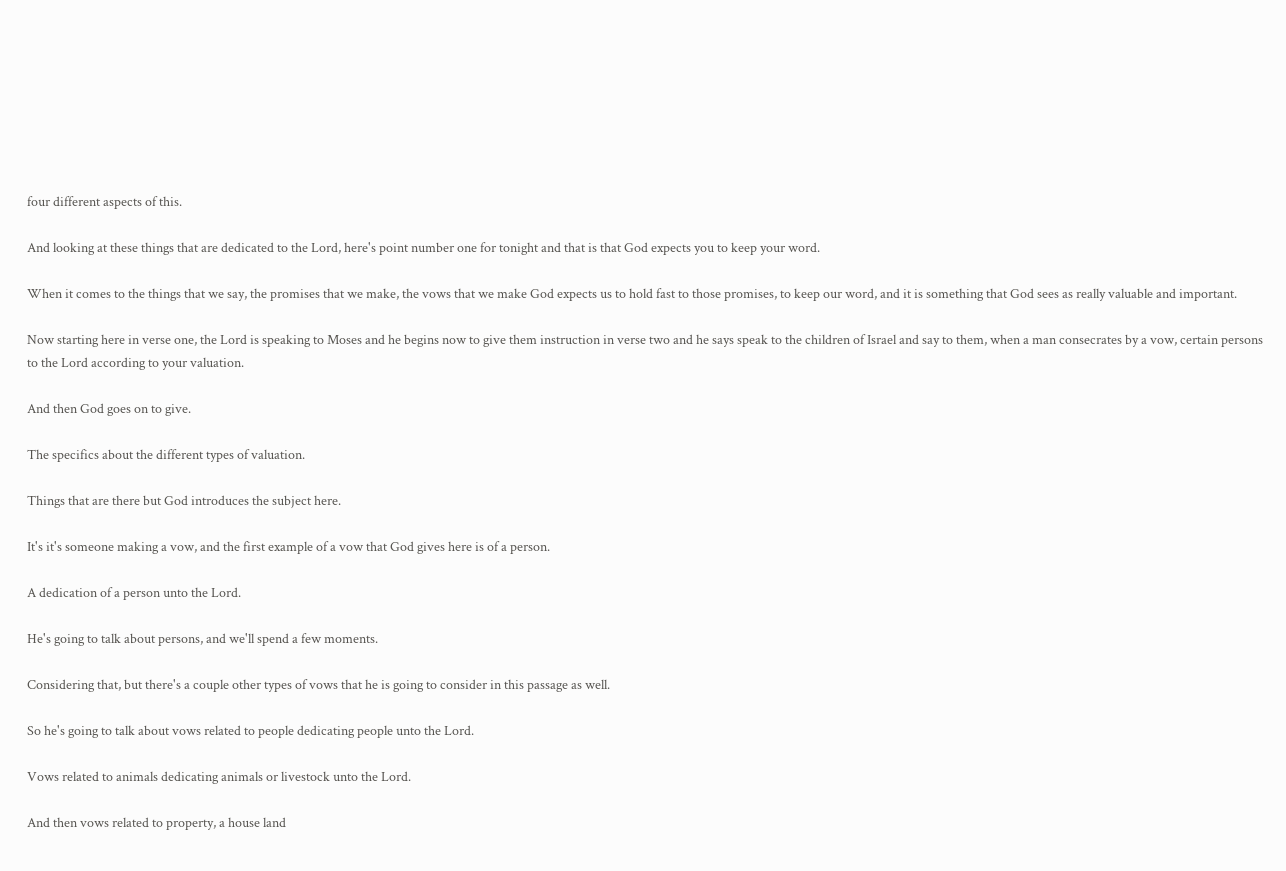four different aspects of this.

And looking at these things that are dedicated to the Lord, here's point number one for tonight and that is that God expects you to keep your word.

When it comes to the things that we say, the promises that we make, the vows that we make God expects us to hold fast to those promises, to keep our word, and it is something that God sees as really valuable and important.

Now starting here in verse one, the Lord is speaking to Moses and he begins now to give them instruction in verse two and he says speak to the children of Israel and say to them, when a man consecrates by a vow, certain persons to the Lord according to your valuation.

And then God goes on to give.

The specifics about the different types of valuation.

Things that are there but God introduces the subject here.

It's it's someone making a vow, and the first example of a vow that God gives here is of a person.

A dedication of a person unto the Lord.

He's going to talk about persons, and we'll spend a few moments.

Considering that, but there's a couple other types of vows that he is going to consider in this passage as well.

So he's going to talk about vows related to people dedicating people unto the Lord.

Vows related to animals dedicating animals or livestock unto the Lord.

And then vows related to property, a house land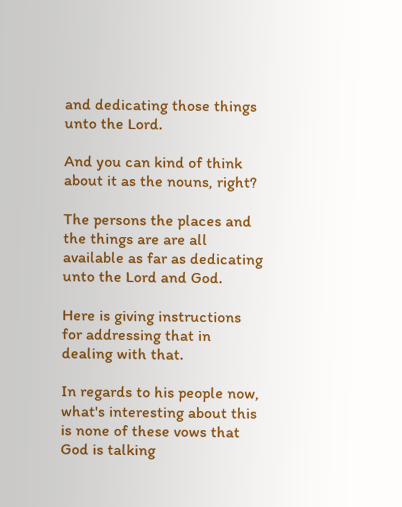and dedicating those things unto the Lord.

And you can kind of think about it as the nouns, right?

The persons the places and the things are are all available as far as dedicating unto the Lord and God.

Here is giving instructions for addressing that in dealing with that.

In regards to his people now, what's interesting about this is none of these vows that God is talking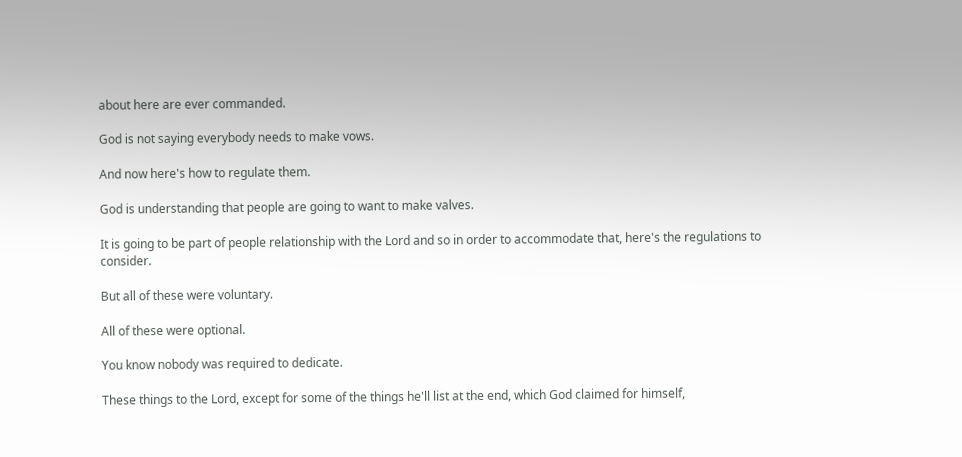about here are ever commanded.

God is not saying everybody needs to make vows.

And now here's how to regulate them.

God is understanding that people are going to want to make valves.

It is going to be part of people relationship with the Lord and so in order to accommodate that, here's the regulations to consider.

But all of these were voluntary.

All of these were optional.

You know nobody was required to dedicate.

These things to the Lord, except for some of the things he'll list at the end, which God claimed for himself,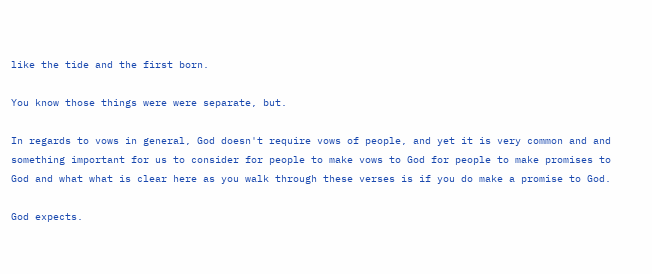like the tide and the first born.

You know those things were were separate, but.

In regards to vows in general, God doesn't require vows of people, and yet it is very common and and something important for us to consider for people to make vows to God for people to make promises to God and what what is clear here as you walk through these verses is if you do make a promise to God.

God expects.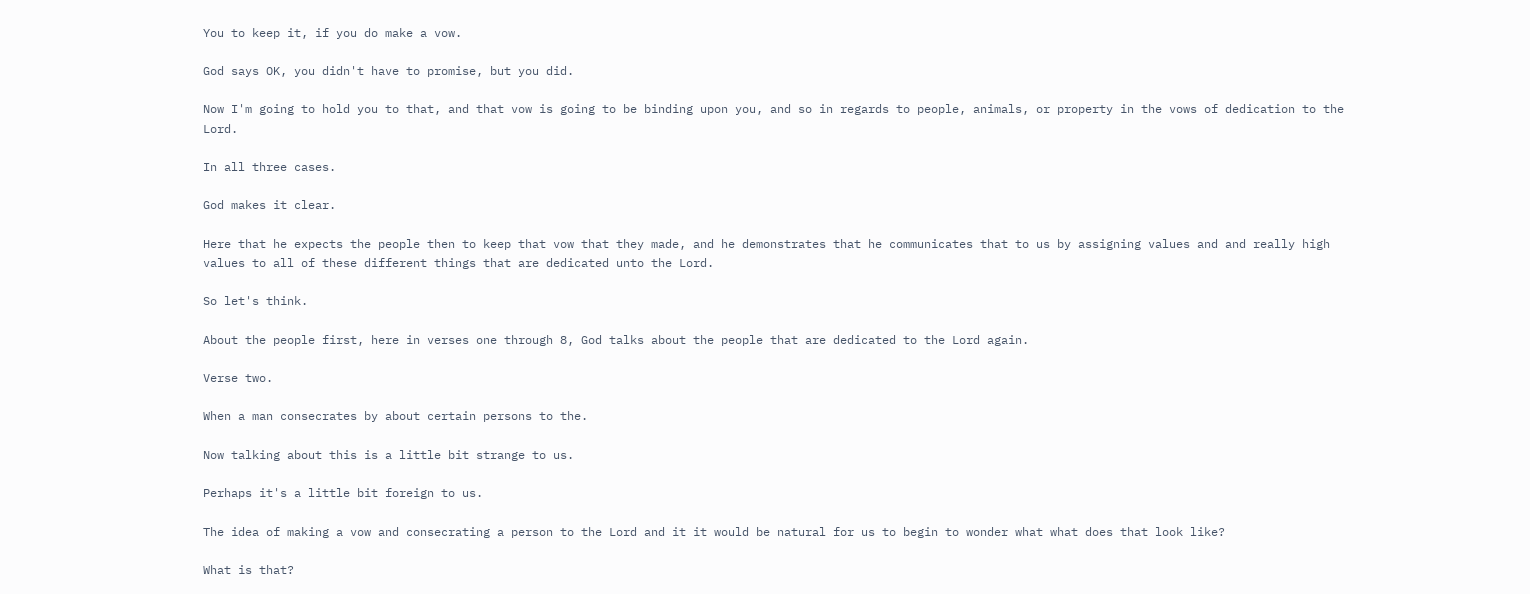You to keep it, if you do make a vow.

God says OK, you didn't have to promise, but you did.

Now I'm going to hold you to that, and that vow is going to be binding upon you, and so in regards to people, animals, or property in the vows of dedication to the Lord.

In all three cases.

God makes it clear.

Here that he expects the people then to keep that vow that they made, and he demonstrates that he communicates that to us by assigning values and and really high values to all of these different things that are dedicated unto the Lord.

So let's think.

About the people first, here in verses one through 8, God talks about the people that are dedicated to the Lord again.

Verse two.

When a man consecrates by about certain persons to the.

Now talking about this is a little bit strange to us.

Perhaps it's a little bit foreign to us.

The idea of making a vow and consecrating a person to the Lord and it it would be natural for us to begin to wonder what what does that look like?

What is that?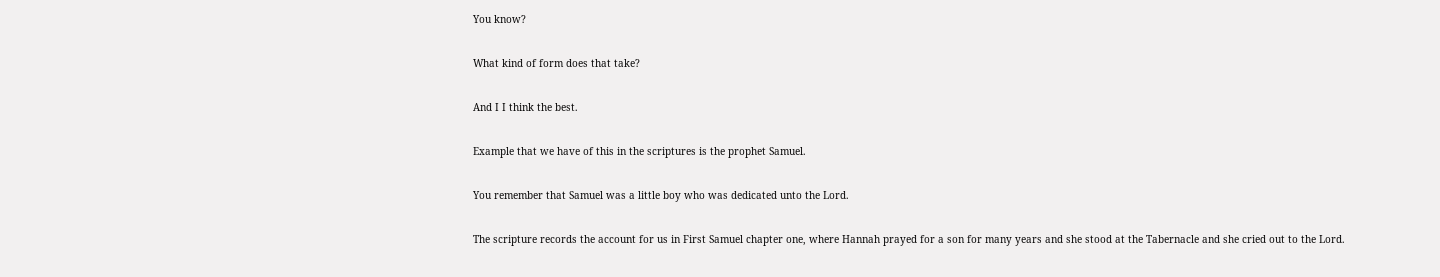You know?

What kind of form does that take?

And I I think the best.

Example that we have of this in the scriptures is the prophet Samuel.

You remember that Samuel was a little boy who was dedicated unto the Lord.

The scripture records the account for us in First Samuel chapter one, where Hannah prayed for a son for many years and she stood at the Tabernacle and she cried out to the Lord.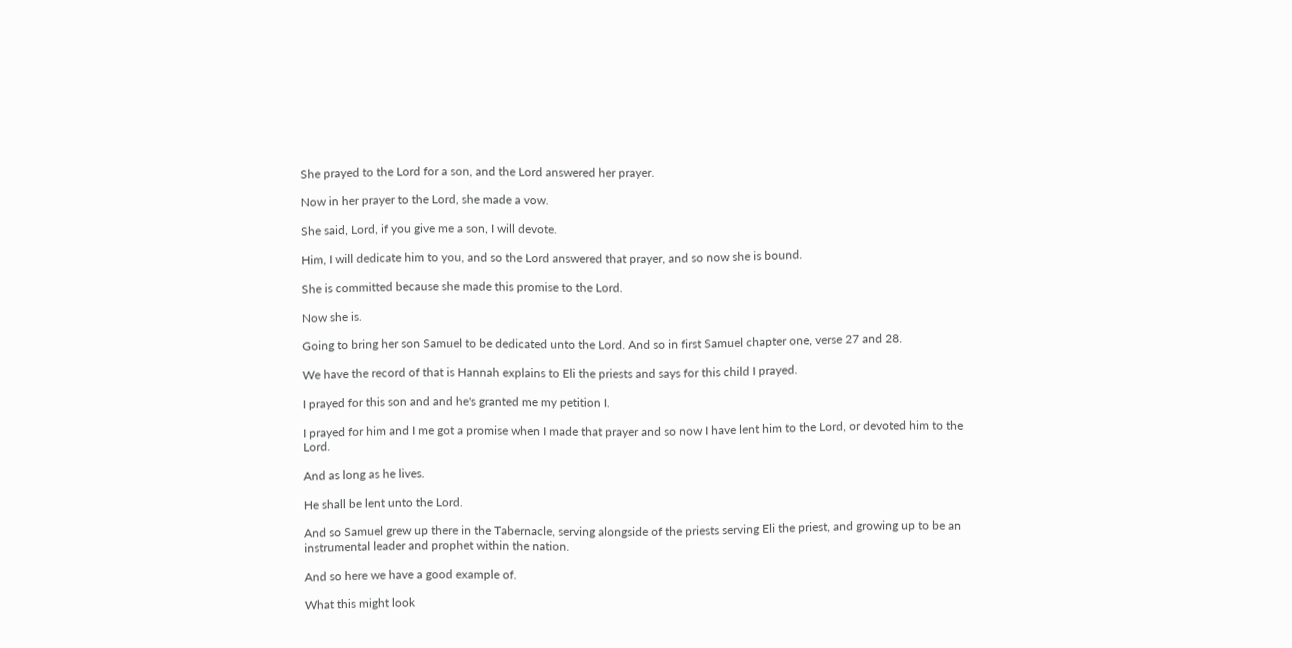She prayed to the Lord for a son, and the Lord answered her prayer.

Now in her prayer to the Lord, she made a vow.

She said, Lord, if you give me a son, I will devote.

Him, I will dedicate him to you, and so the Lord answered that prayer, and so now she is bound.

She is committed because she made this promise to the Lord.

Now she is.

Going to bring her son Samuel to be dedicated unto the Lord. And so in first Samuel chapter one, verse 27 and 28.

We have the record of that is Hannah explains to Eli the priests and says for this child I prayed.

I prayed for this son and and he's granted me my petition I.

I prayed for him and I me got a promise when I made that prayer and so now I have lent him to the Lord, or devoted him to the Lord.

And as long as he lives.

He shall be lent unto the Lord.

And so Samuel grew up there in the Tabernacle, serving alongside of the priests serving Eli the priest, and growing up to be an instrumental leader and prophet within the nation.

And so here we have a good example of.

What this might look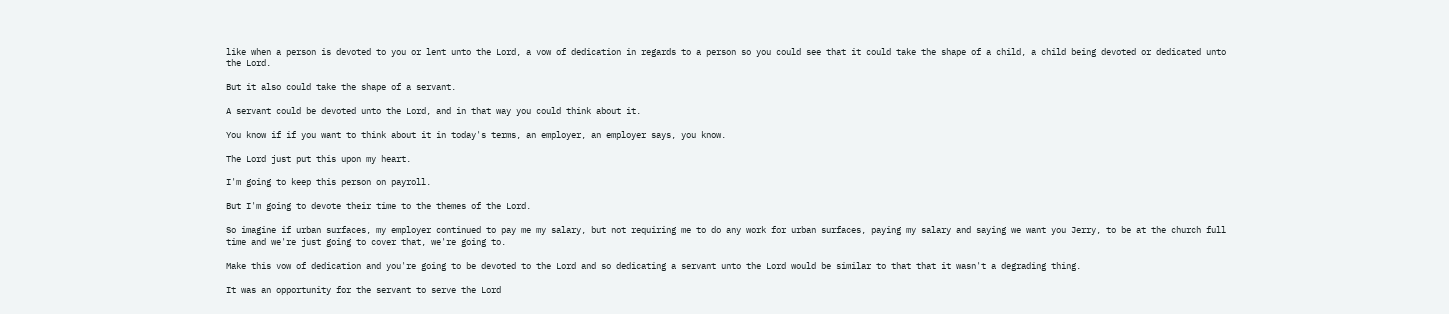like when a person is devoted to you or lent unto the Lord, a vow of dedication in regards to a person so you could see that it could take the shape of a child, a child being devoted or dedicated unto the Lord.

But it also could take the shape of a servant.

A servant could be devoted unto the Lord, and in that way you could think about it.

You know if if you want to think about it in today's terms, an employer, an employer says, you know.

The Lord just put this upon my heart.

I'm going to keep this person on payroll.

But I'm going to devote their time to the themes of the Lord.

So imagine if urban surfaces, my employer continued to pay me my salary, but not requiring me to do any work for urban surfaces, paying my salary and saying we want you Jerry, to be at the church full time and we're just going to cover that, we're going to.

Make this vow of dedication and you're going to be devoted to the Lord and so dedicating a servant unto the Lord would be similar to that that it wasn't a degrading thing.

It was an opportunity for the servant to serve the Lord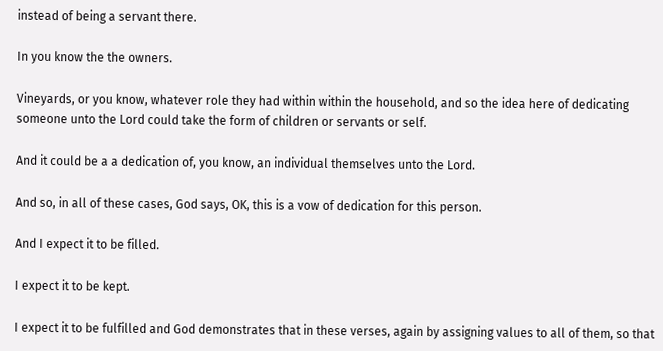instead of being a servant there.

In you know the the owners.

Vineyards, or you know, whatever role they had within within the household, and so the idea here of dedicating someone unto the Lord could take the form of children or servants or self.

And it could be a a dedication of, you know, an individual themselves unto the Lord.

And so, in all of these cases, God says, OK, this is a vow of dedication for this person.

And I expect it to be filled.

I expect it to be kept.

I expect it to be fulfilled and God demonstrates that in these verses, again by assigning values to all of them, so that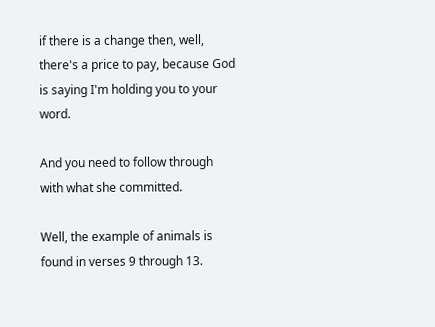if there is a change then, well, there's a price to pay, because God is saying I'm holding you to your word.

And you need to follow through with what she committed.

Well, the example of animals is found in verses 9 through 13.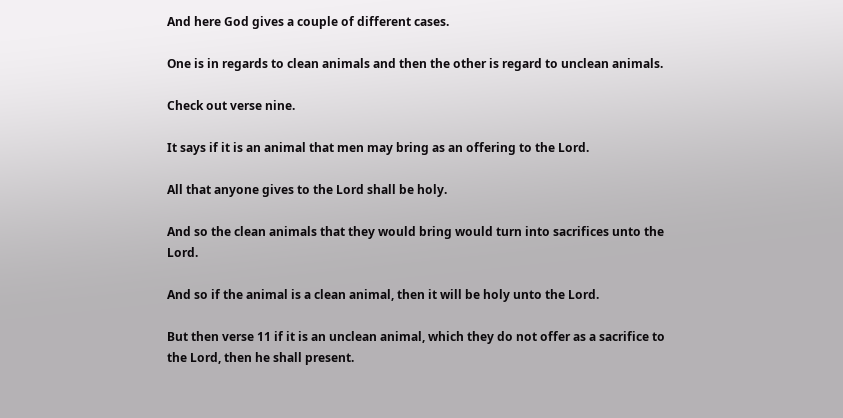And here God gives a couple of different cases.

One is in regards to clean animals and then the other is regard to unclean animals.

Check out verse nine.

It says if it is an animal that men may bring as an offering to the Lord.

All that anyone gives to the Lord shall be holy.

And so the clean animals that they would bring would turn into sacrifices unto the Lord.

And so if the animal is a clean animal, then it will be holy unto the Lord.

But then verse 11 if it is an unclean animal, which they do not offer as a sacrifice to the Lord, then he shall present.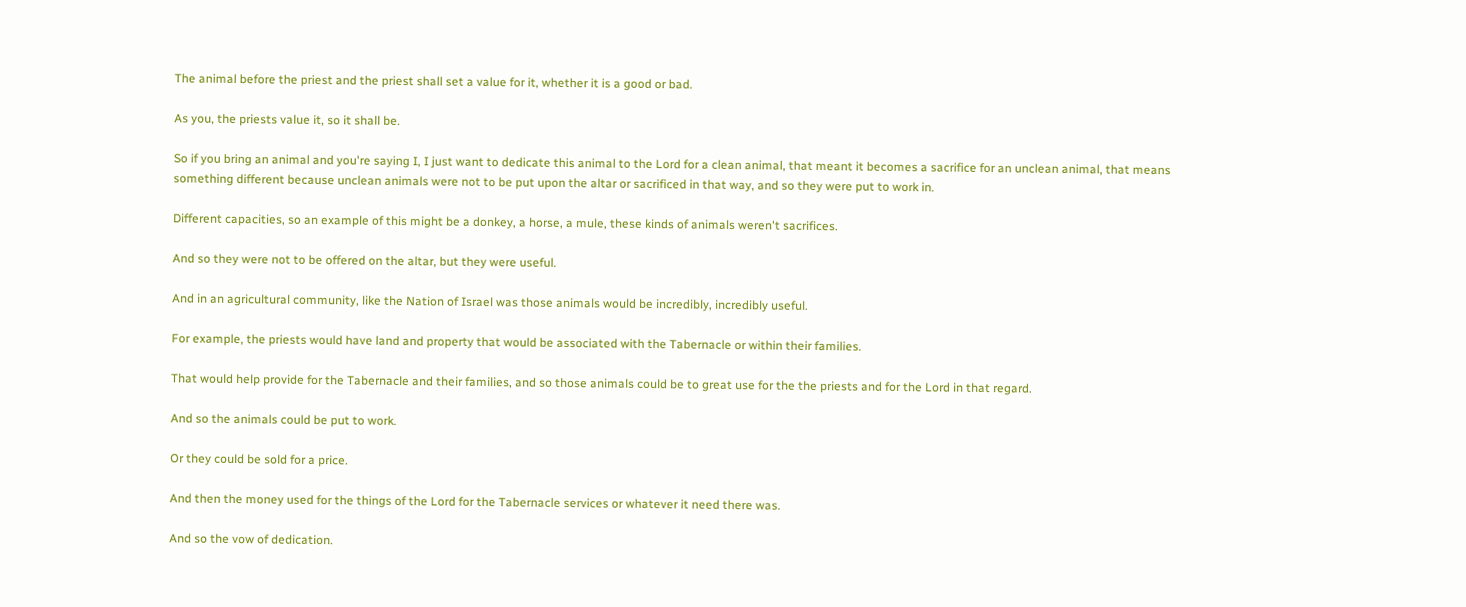The animal before the priest and the priest shall set a value for it, whether it is a good or bad.

As you, the priests value it, so it shall be.

So if you bring an animal and you're saying I, I just want to dedicate this animal to the Lord for a clean animal, that meant it becomes a sacrifice for an unclean animal, that means something different because unclean animals were not to be put upon the altar or sacrificed in that way, and so they were put to work in.

Different capacities, so an example of this might be a donkey, a horse, a mule, these kinds of animals weren't sacrifices.

And so they were not to be offered on the altar, but they were useful.

And in an agricultural community, like the Nation of Israel was those animals would be incredibly, incredibly useful.

For example, the priests would have land and property that would be associated with the Tabernacle or within their families.

That would help provide for the Tabernacle and their families, and so those animals could be to great use for the the priests and for the Lord in that regard.

And so the animals could be put to work.

Or they could be sold for a price.

And then the money used for the things of the Lord for the Tabernacle services or whatever it need there was.

And so the vow of dedication.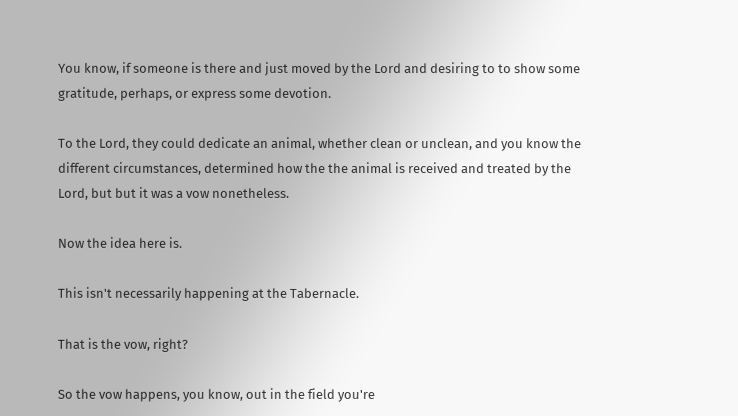You know, if someone is there and just moved by the Lord and desiring to to show some gratitude, perhaps, or express some devotion.

To the Lord, they could dedicate an animal, whether clean or unclean, and you know the different circumstances, determined how the the animal is received and treated by the Lord, but but it was a vow nonetheless.

Now the idea here is.

This isn't necessarily happening at the Tabernacle.

That is the vow, right?

So the vow happens, you know, out in the field you're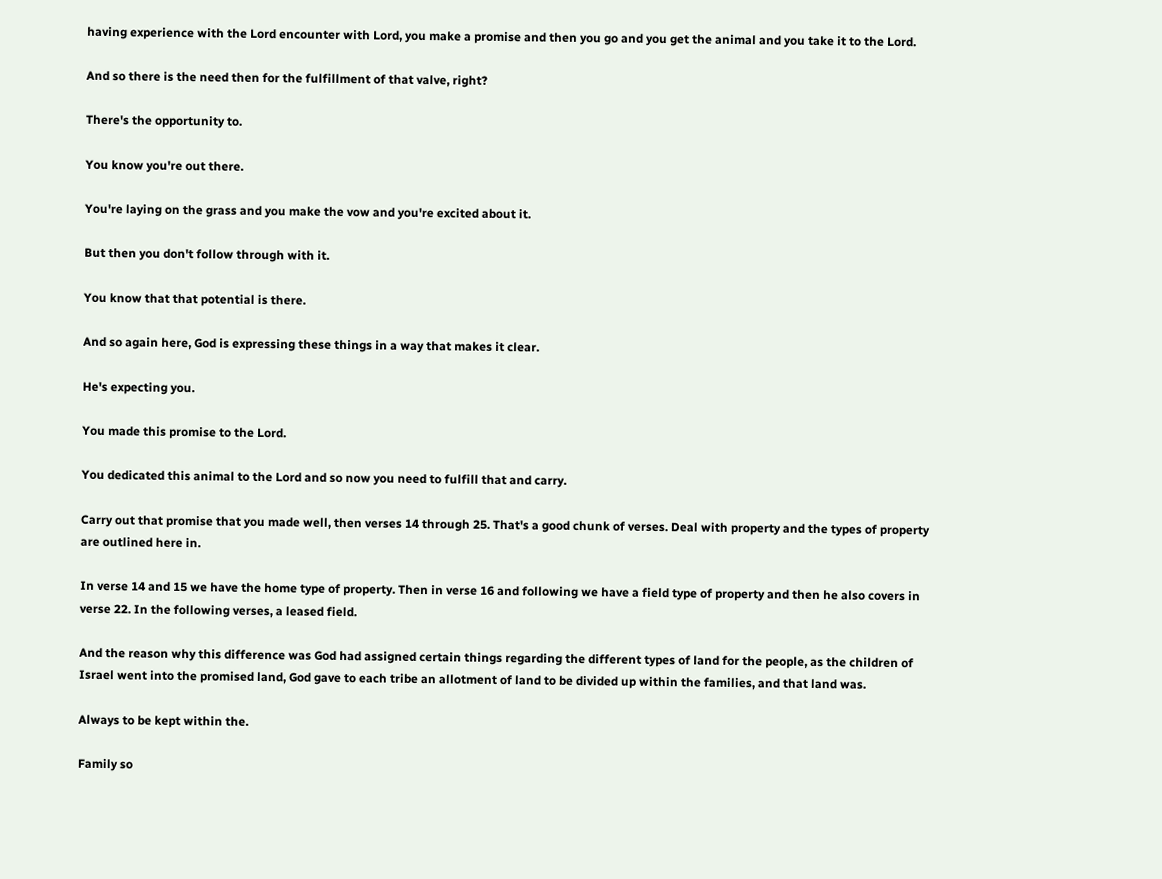having experience with the Lord encounter with Lord, you make a promise and then you go and you get the animal and you take it to the Lord.

And so there is the need then for the fulfillment of that valve, right?

There's the opportunity to.

You know you're out there.

You're laying on the grass and you make the vow and you're excited about it.

But then you don't follow through with it.

You know that that potential is there.

And so again here, God is expressing these things in a way that makes it clear.

He's expecting you.

You made this promise to the Lord.

You dedicated this animal to the Lord and so now you need to fulfill that and carry.

Carry out that promise that you made well, then verses 14 through 25. That's a good chunk of verses. Deal with property and the types of property are outlined here in.

In verse 14 and 15 we have the home type of property. Then in verse 16 and following we have a field type of property and then he also covers in verse 22. In the following verses, a leased field.

And the reason why this difference was God had assigned certain things regarding the different types of land for the people, as the children of Israel went into the promised land, God gave to each tribe an allotment of land to be divided up within the families, and that land was.

Always to be kept within the.

Family so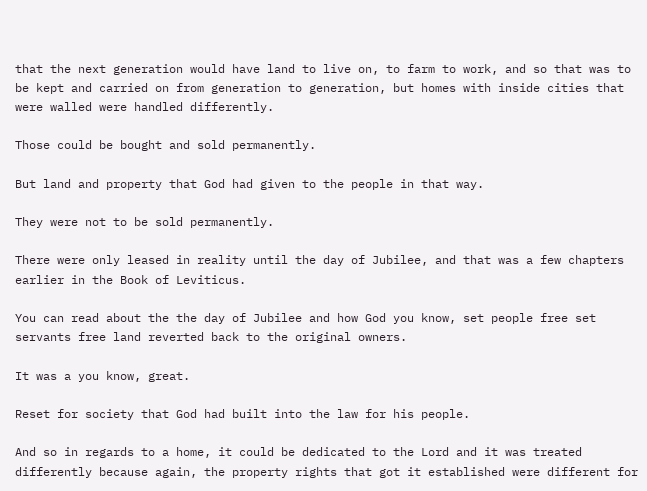that the next generation would have land to live on, to farm to work, and so that was to be kept and carried on from generation to generation, but homes with inside cities that were walled were handled differently.

Those could be bought and sold permanently.

But land and property that God had given to the people in that way.

They were not to be sold permanently.

There were only leased in reality until the day of Jubilee, and that was a few chapters earlier in the Book of Leviticus.

You can read about the the day of Jubilee and how God you know, set people free set servants free land reverted back to the original owners.

It was a you know, great.

Reset for society that God had built into the law for his people.

And so in regards to a home, it could be dedicated to the Lord and it was treated differently because again, the property rights that got it established were different for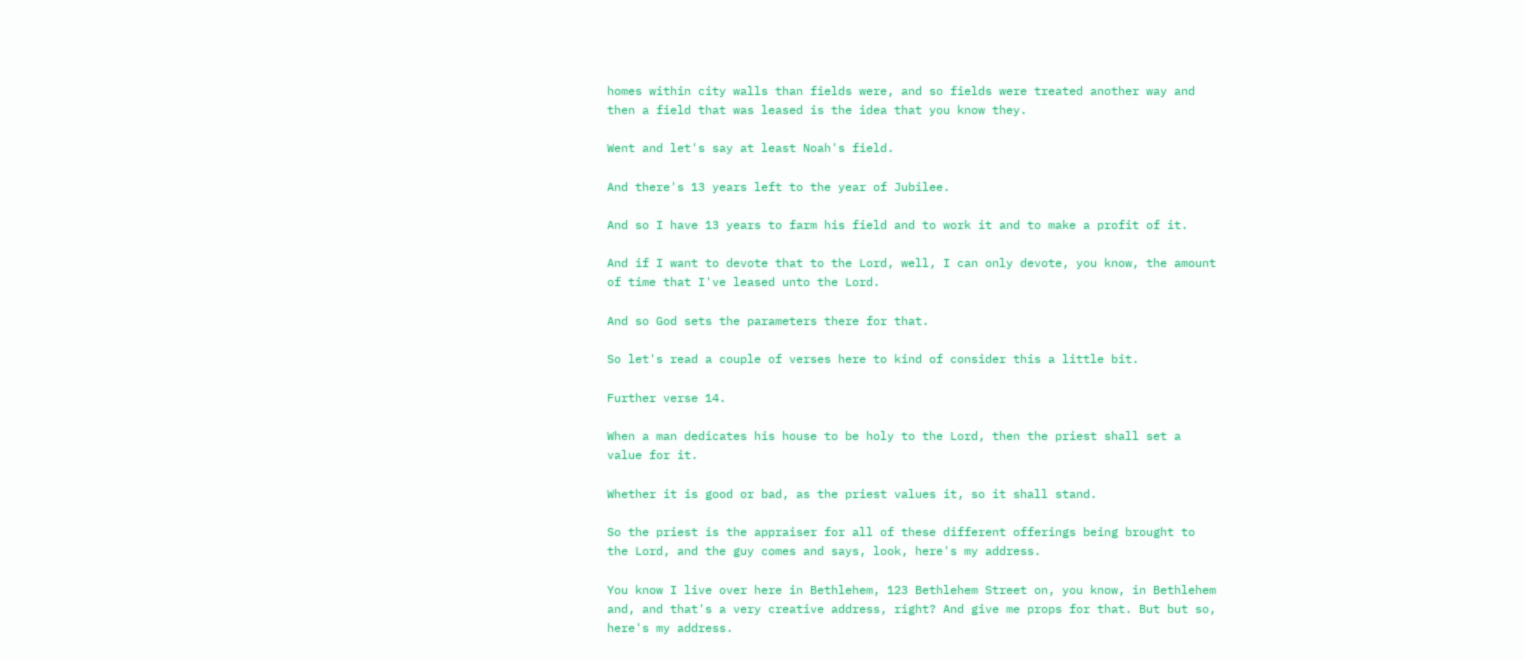homes within city walls than fields were, and so fields were treated another way and then a field that was leased is the idea that you know they.

Went and let's say at least Noah's field.

And there's 13 years left to the year of Jubilee.

And so I have 13 years to farm his field and to work it and to make a profit of it.

And if I want to devote that to the Lord, well, I can only devote, you know, the amount of time that I've leased unto the Lord.

And so God sets the parameters there for that.

So let's read a couple of verses here to kind of consider this a little bit.

Further verse 14.

When a man dedicates his house to be holy to the Lord, then the priest shall set a value for it.

Whether it is good or bad, as the priest values it, so it shall stand.

So the priest is the appraiser for all of these different offerings being brought to the Lord, and the guy comes and says, look, here's my address.

You know I live over here in Bethlehem, 123 Bethlehem Street on, you know, in Bethlehem and, and that's a very creative address, right? And give me props for that. But but so, here's my address.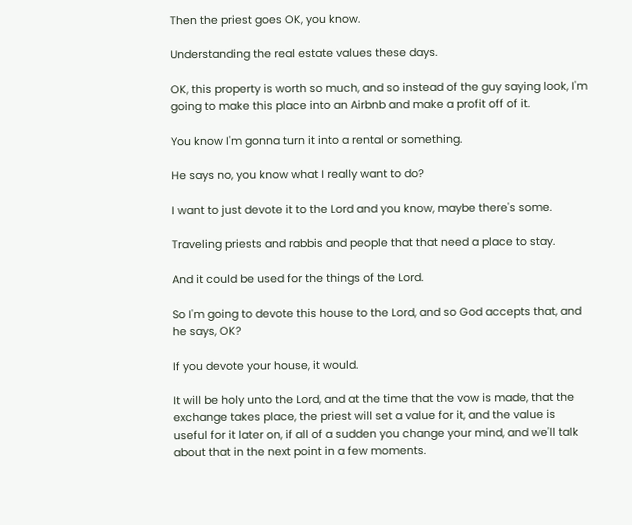Then the priest goes OK, you know.

Understanding the real estate values these days.

OK, this property is worth so much, and so instead of the guy saying look, I'm going to make this place into an Airbnb and make a profit off of it.

You know I'm gonna turn it into a rental or something.

He says no, you know what I really want to do?

I want to just devote it to the Lord and you know, maybe there's some.

Traveling priests and rabbis and people that that need a place to stay.

And it could be used for the things of the Lord.

So I'm going to devote this house to the Lord, and so God accepts that, and he says, OK?

If you devote your house, it would.

It will be holy unto the Lord, and at the time that the vow is made, that the exchange takes place, the priest will set a value for it, and the value is useful for it later on, if all of a sudden you change your mind, and we'll talk about that in the next point in a few moments.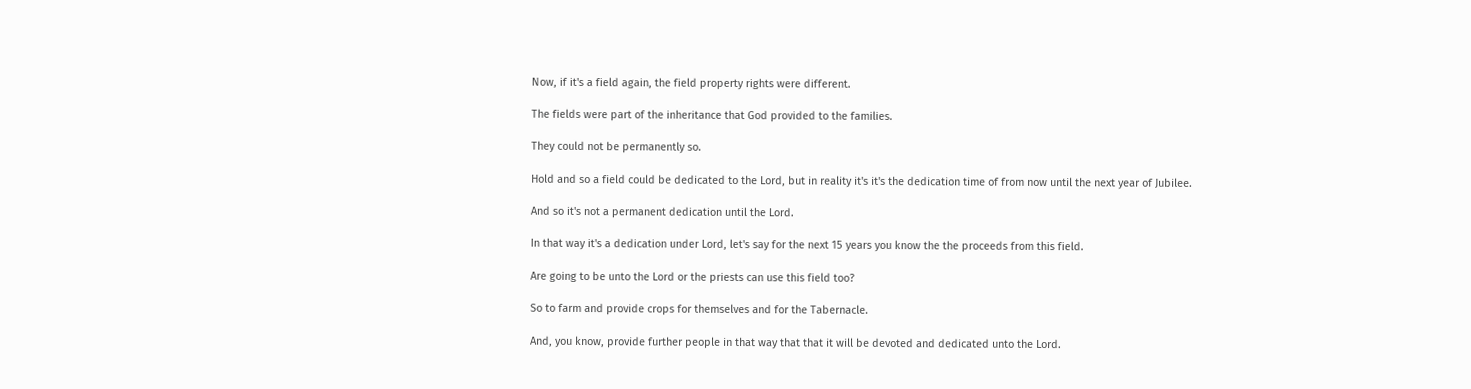Now, if it's a field again, the field property rights were different.

The fields were part of the inheritance that God provided to the families.

They could not be permanently so.

Hold and so a field could be dedicated to the Lord, but in reality it's it's the dedication time of from now until the next year of Jubilee.

And so it's not a permanent dedication until the Lord.

In that way it's a dedication under Lord, let's say for the next 15 years you know the the proceeds from this field.

Are going to be unto the Lord or the priests can use this field too?

So to farm and provide crops for themselves and for the Tabernacle.

And, you know, provide further people in that way that that it will be devoted and dedicated unto the Lord.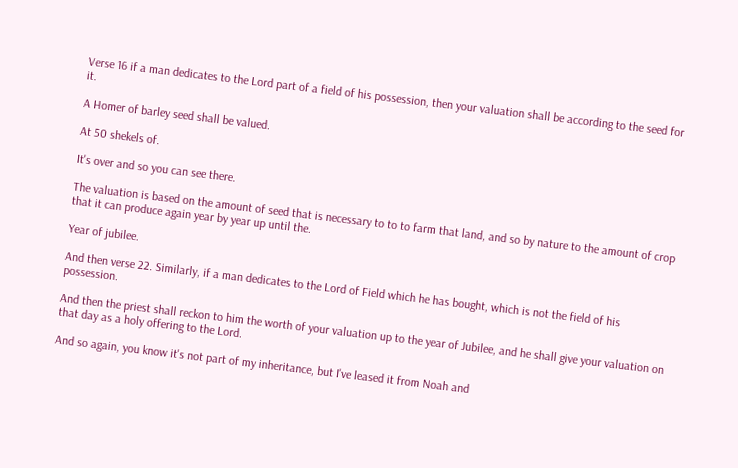Verse 16 if a man dedicates to the Lord part of a field of his possession, then your valuation shall be according to the seed for it.

A Homer of barley seed shall be valued.

At 50 shekels of.

It's over and so you can see there.

The valuation is based on the amount of seed that is necessary to to to farm that land, and so by nature to the amount of crop that it can produce again year by year up until the.

Year of jubilee.

And then verse 22. Similarly, if a man dedicates to the Lord of Field which he has bought, which is not the field of his possession.

And then the priest shall reckon to him the worth of your valuation up to the year of Jubilee, and he shall give your valuation on that day as a holy offering to the Lord.

And so again, you know it's not part of my inheritance, but I've leased it from Noah and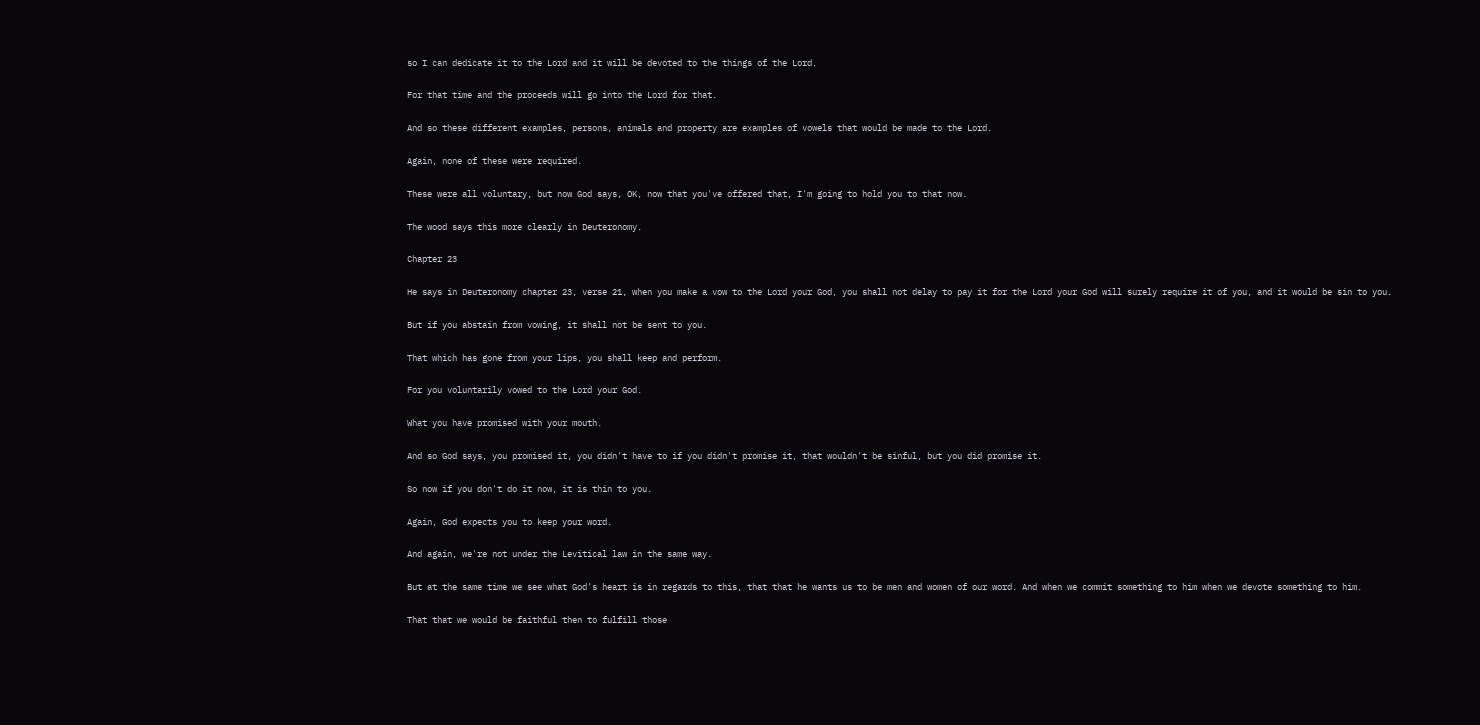so I can dedicate it to the Lord and it will be devoted to the things of the Lord.

For that time and the proceeds will go into the Lord for that.

And so these different examples, persons, animals and property are examples of vowels that would be made to the Lord.

Again, none of these were required.

These were all voluntary, but now God says, OK, now that you've offered that, I'm going to hold you to that now.

The wood says this more clearly in Deuteronomy.

Chapter 23

He says in Deuteronomy chapter 23, verse 21, when you make a vow to the Lord your God, you shall not delay to pay it for the Lord your God will surely require it of you, and it would be sin to you.

But if you abstain from vowing, it shall not be sent to you.

That which has gone from your lips, you shall keep and perform.

For you voluntarily vowed to the Lord your God.

What you have promised with your mouth.

And so God says, you promised it, you didn't have to if you didn't promise it, that wouldn't be sinful, but you did promise it.

So now if you don't do it now, it is thin to you.

Again, God expects you to keep your word.

And again, we're not under the Levitical law in the same way.

But at the same time we see what God's heart is in regards to this, that that he wants us to be men and women of our word. And when we commit something to him when we devote something to him.

That that we would be faithful then to fulfill those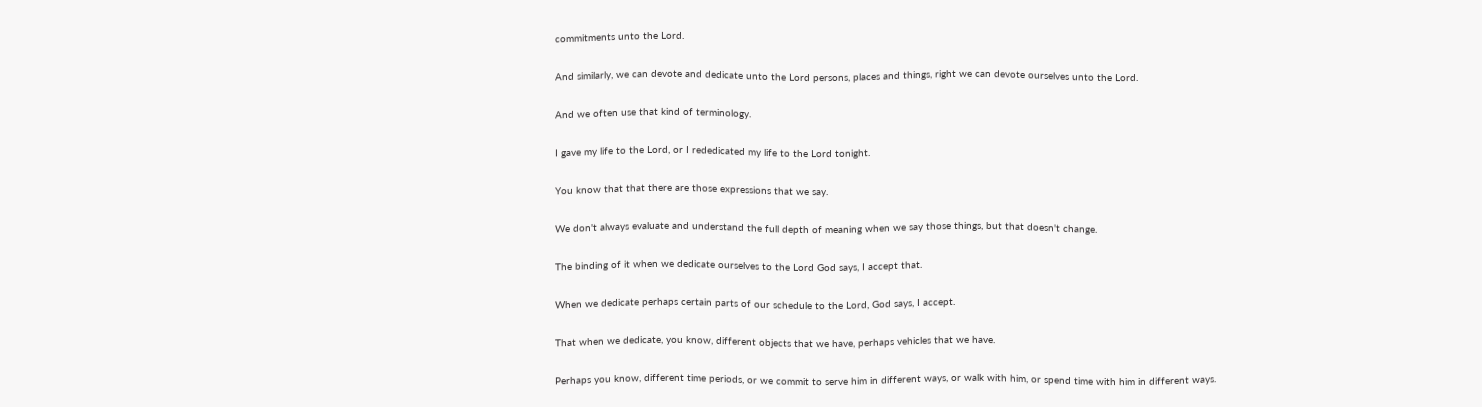commitments unto the Lord.

And similarly, we can devote and dedicate unto the Lord persons, places and things, right we can devote ourselves unto the Lord.

And we often use that kind of terminology.

I gave my life to the Lord, or I rededicated my life to the Lord tonight.

You know that that there are those expressions that we say.

We don't always evaluate and understand the full depth of meaning when we say those things, but that doesn't change.

The binding of it when we dedicate ourselves to the Lord God says, I accept that.

When we dedicate perhaps certain parts of our schedule to the Lord, God says, I accept.

That when we dedicate, you know, different objects that we have, perhaps vehicles that we have.

Perhaps you know, different time periods, or we commit to serve him in different ways, or walk with him, or spend time with him in different ways.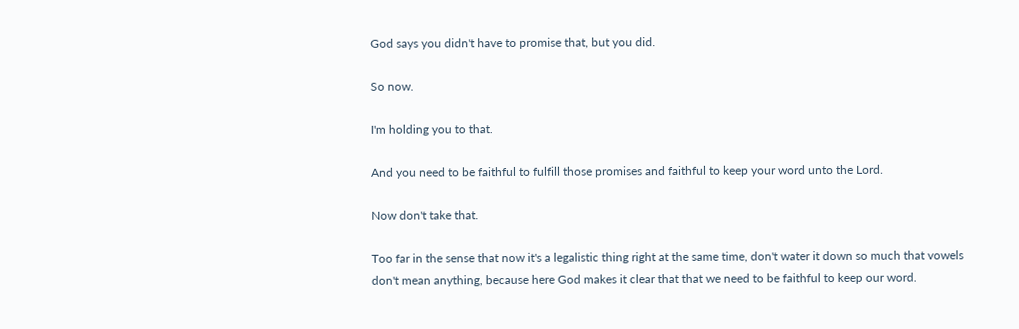God says you didn't have to promise that, but you did.

So now.

I'm holding you to that.

And you need to be faithful to fulfill those promises and faithful to keep your word unto the Lord.

Now don't take that.

Too far in the sense that now it's a legalistic thing right at the same time, don't water it down so much that vowels don't mean anything, because here God makes it clear that that we need to be faithful to keep our word.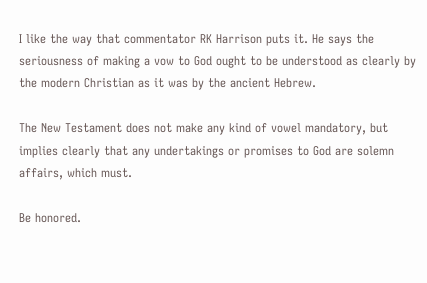I like the way that commentator RK Harrison puts it. He says the seriousness of making a vow to God ought to be understood as clearly by the modern Christian as it was by the ancient Hebrew.

The New Testament does not make any kind of vowel mandatory, but implies clearly that any undertakings or promises to God are solemn affairs, which must.

Be honored.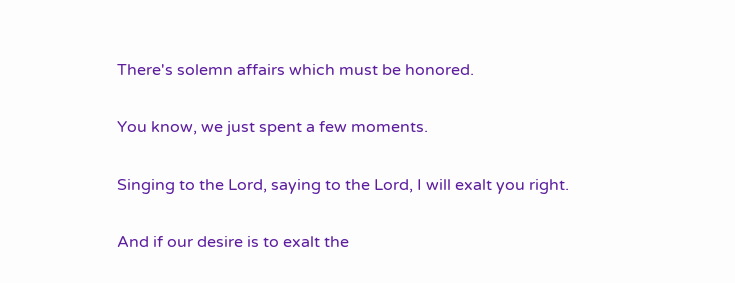There's solemn affairs which must be honored.

You know, we just spent a few moments.

Singing to the Lord, saying to the Lord, I will exalt you right.

And if our desire is to exalt the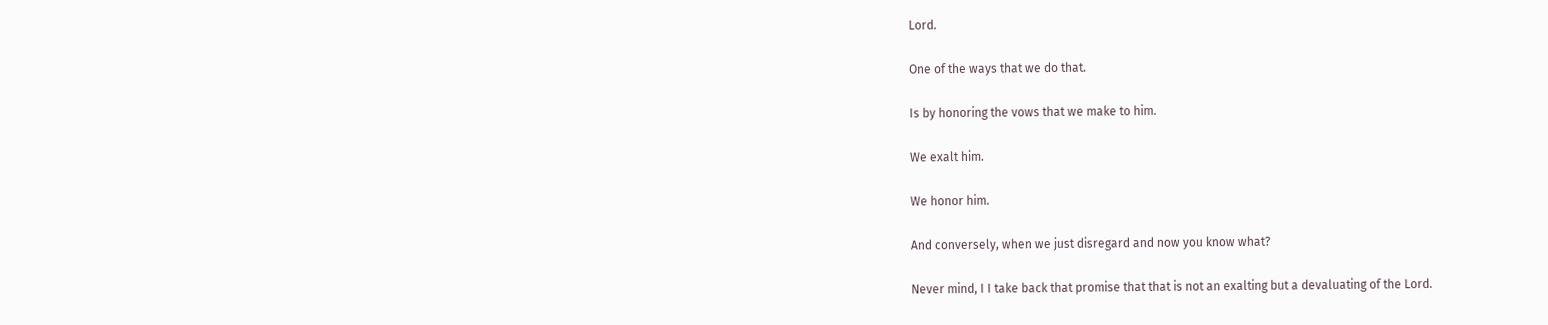Lord.

One of the ways that we do that.

Is by honoring the vows that we make to him.

We exalt him.

We honor him.

And conversely, when we just disregard and now you know what?

Never mind, I I take back that promise that that is not an exalting but a devaluating of the Lord.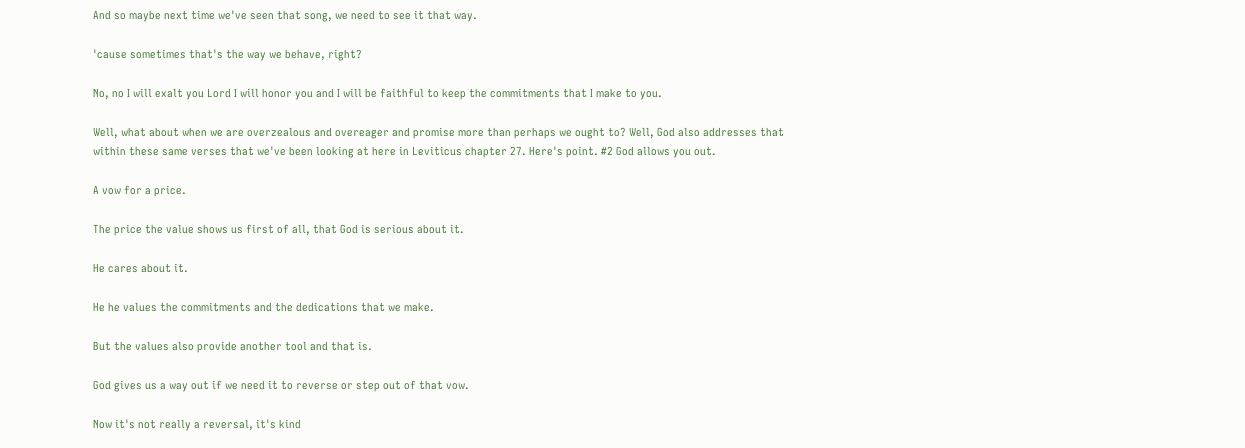And so maybe next time we've seen that song, we need to see it that way.

'cause sometimes that's the way we behave, right?

No, no I will exalt you Lord I will honor you and I will be faithful to keep the commitments that I make to you.

Well, what about when we are overzealous and overeager and promise more than perhaps we ought to? Well, God also addresses that within these same verses that we've been looking at here in Leviticus chapter 27. Here's point. #2 God allows you out.

A vow for a price.

The price the value shows us first of all, that God is serious about it.

He cares about it.

He he values the commitments and the dedications that we make.

But the values also provide another tool and that is.

God gives us a way out if we need it to reverse or step out of that vow.

Now it's not really a reversal, it's kind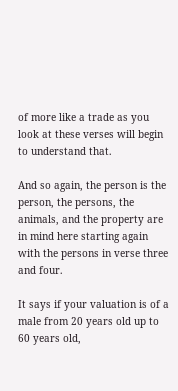of more like a trade as you look at these verses will begin to understand that.

And so again, the person is the person, the persons, the animals, and the property are in mind here starting again with the persons in verse three and four.

It says if your valuation is of a male from 20 years old up to 60 years old,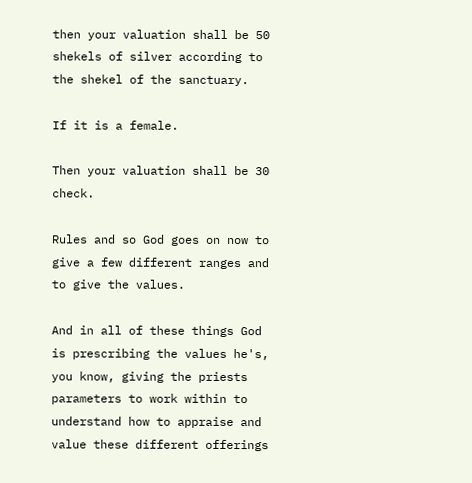then your valuation shall be 50 shekels of silver according to the shekel of the sanctuary.

If it is a female.

Then your valuation shall be 30 check.

Rules and so God goes on now to give a few different ranges and to give the values.

And in all of these things God is prescribing the values he's, you know, giving the priests parameters to work within to understand how to appraise and value these different offerings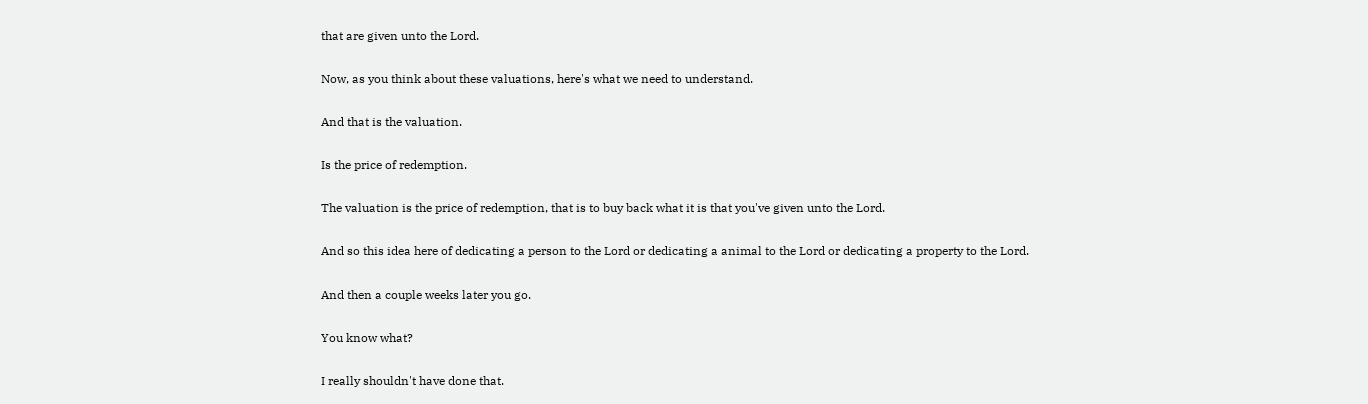that are given unto the Lord.

Now, as you think about these valuations, here's what we need to understand.

And that is the valuation.

Is the price of redemption.

The valuation is the price of redemption, that is to buy back what it is that you've given unto the Lord.

And so this idea here of dedicating a person to the Lord or dedicating a animal to the Lord or dedicating a property to the Lord.

And then a couple weeks later you go.

You know what?

I really shouldn't have done that.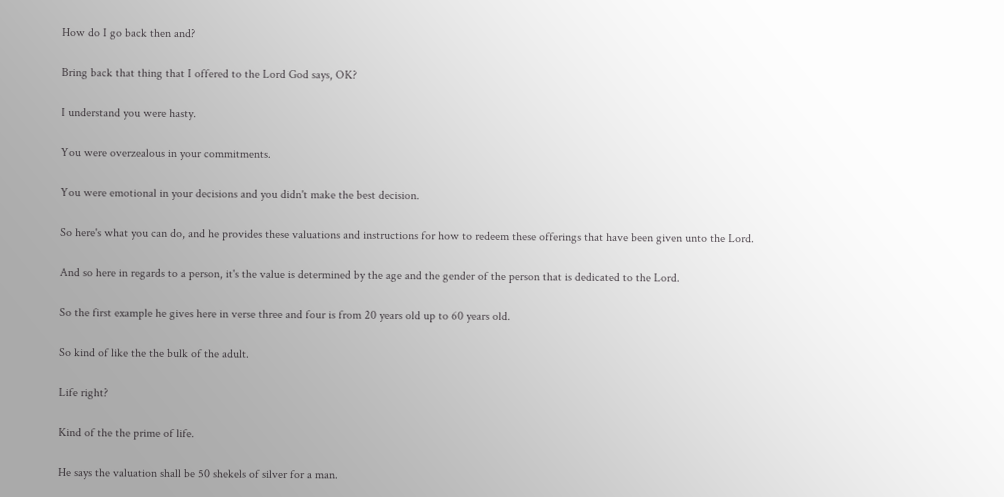How do I go back then and?

Bring back that thing that I offered to the Lord God says, OK?

I understand you were hasty.

You were overzealous in your commitments.

You were emotional in your decisions and you didn't make the best decision.

So here's what you can do, and he provides these valuations and instructions for how to redeem these offerings that have been given unto the Lord.

And so here in regards to a person, it's the value is determined by the age and the gender of the person that is dedicated to the Lord.

So the first example he gives here in verse three and four is from 20 years old up to 60 years old.

So kind of like the the bulk of the adult.

Life right?

Kind of the the prime of life.

He says the valuation shall be 50 shekels of silver for a man.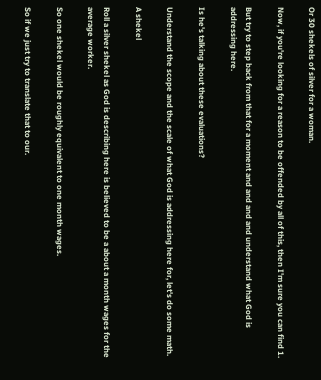Or 30 shekels of silver for a woman.

Now, if you're looking for a reason to be offended by all of this, then I'm sure you can find 1.

But try to step back from that for a moment and and and and understand what God is addressing here.

Is he's talking about these evaluations?

Understand the scope and the scale of what God is addressing here for, let's do some math.

A shekel

Roll a silver shekel as God is describing here is believed to be a about a month wages for the average worker.

So one shekel would be roughly equivalent to one month wages.

So if we just try to translate that to our.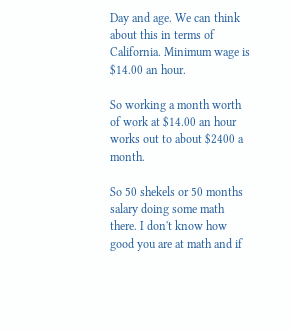Day and age. We can think about this in terms of California. Minimum wage is $14.00 an hour.

So working a month worth of work at $14.00 an hour works out to about $2400 a month.

So 50 shekels or 50 months salary doing some math there. I don't know how good you are at math and if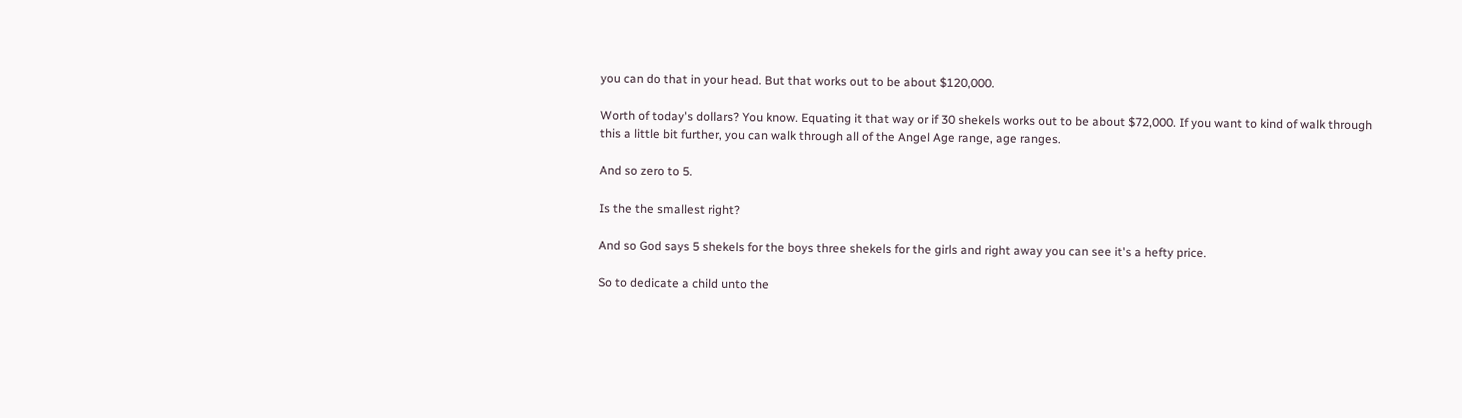you can do that in your head. But that works out to be about $120,000.

Worth of today's dollars? You know. Equating it that way or if 30 shekels works out to be about $72,000. If you want to kind of walk through this a little bit further, you can walk through all of the Angel Age range, age ranges.

And so zero to 5.

Is the the smallest right?

And so God says 5 shekels for the boys three shekels for the girls and right away you can see it's a hefty price.

So to dedicate a child unto the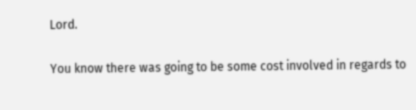Lord.

You know there was going to be some cost involved in regards to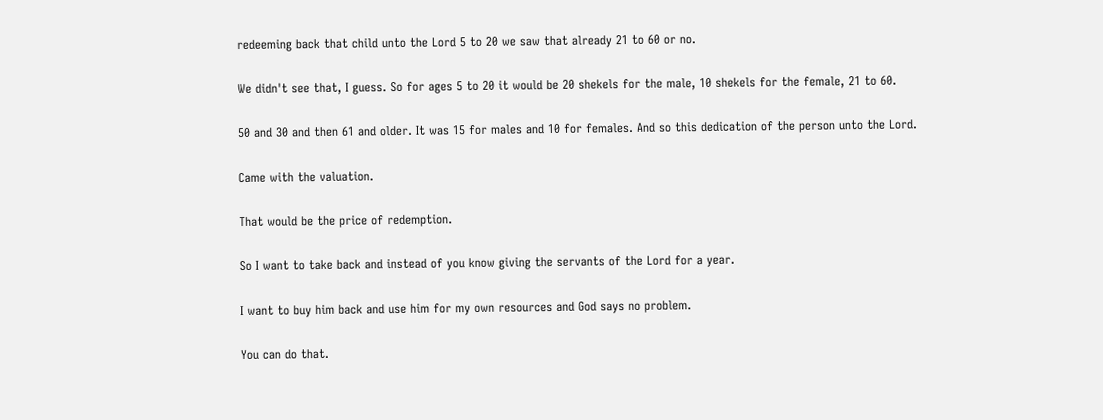redeeming back that child unto the Lord 5 to 20 we saw that already 21 to 60 or no.

We didn't see that, I guess. So for ages 5 to 20 it would be 20 shekels for the male, 10 shekels for the female, 21 to 60.

50 and 30 and then 61 and older. It was 15 for males and 10 for females. And so this dedication of the person unto the Lord.

Came with the valuation.

That would be the price of redemption.

So I want to take back and instead of you know giving the servants of the Lord for a year.

I want to buy him back and use him for my own resources and God says no problem.

You can do that.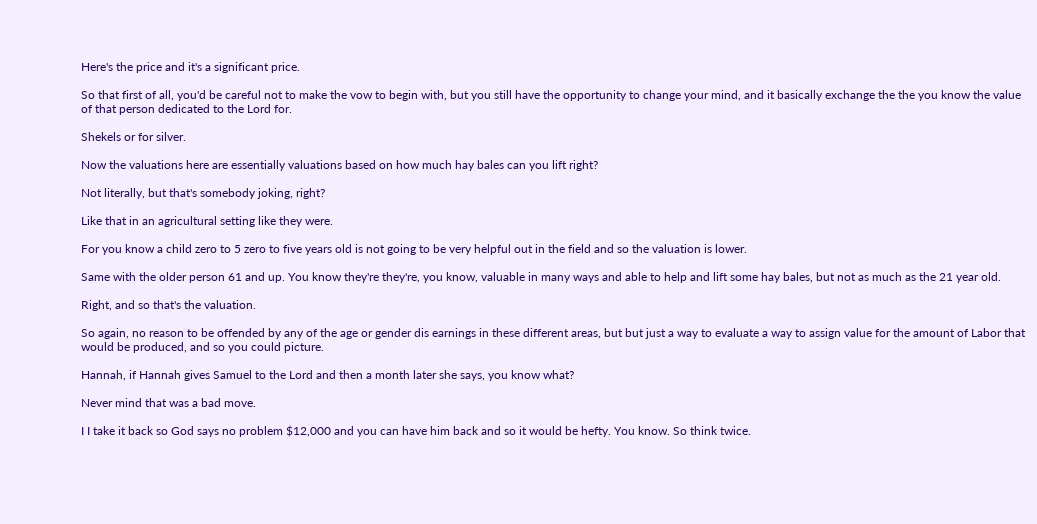Here's the price and it's a significant price.

So that first of all, you'd be careful not to make the vow to begin with, but you still have the opportunity to change your mind, and it basically exchange the the you know the value of that person dedicated to the Lord for.

Shekels or for silver.

Now the valuations here are essentially valuations based on how much hay bales can you lift right?

Not literally, but that's somebody joking, right?

Like that in an agricultural setting like they were.

For you know a child zero to 5 zero to five years old is not going to be very helpful out in the field and so the valuation is lower.

Same with the older person 61 and up. You know they're they're, you know, valuable in many ways and able to help and lift some hay bales, but not as much as the 21 year old.

Right, and so that's the valuation.

So again, no reason to be offended by any of the age or gender dis earnings in these different areas, but but just a way to evaluate a way to assign value for the amount of Labor that would be produced, and so you could picture.

Hannah, if Hannah gives Samuel to the Lord and then a month later she says, you know what?

Never mind that was a bad move.

I I take it back so God says no problem $12,000 and you can have him back and so it would be hefty. You know. So think twice.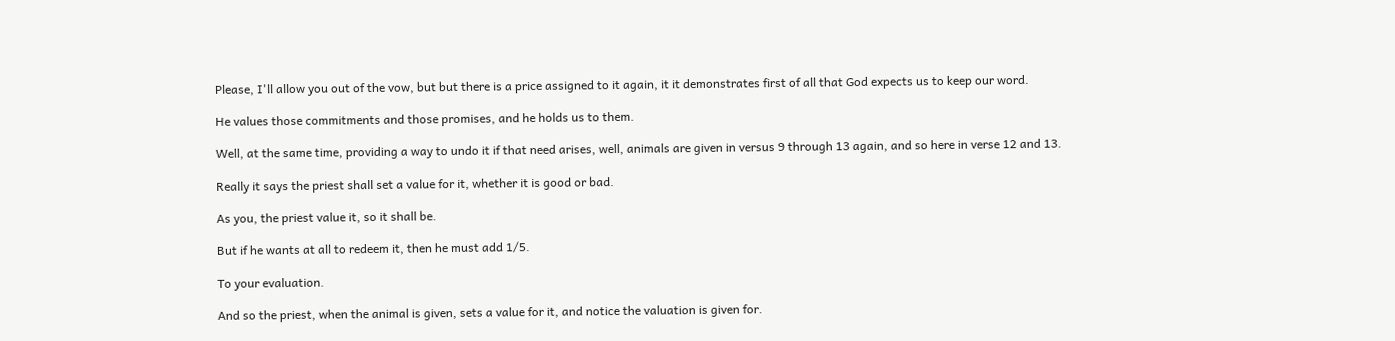Please, I'll allow you out of the vow, but but there is a price assigned to it again, it it demonstrates first of all that God expects us to keep our word.

He values those commitments and those promises, and he holds us to them.

Well, at the same time, providing a way to undo it if that need arises, well, animals are given in versus 9 through 13 again, and so here in verse 12 and 13.

Really it says the priest shall set a value for it, whether it is good or bad.

As you, the priest value it, so it shall be.

But if he wants at all to redeem it, then he must add 1/5.

To your evaluation.

And so the priest, when the animal is given, sets a value for it, and notice the valuation is given for.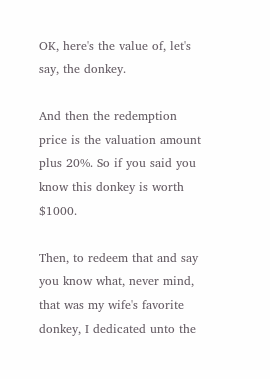OK, here's the value of, let's say, the donkey.

And then the redemption price is the valuation amount plus 20%. So if you said you know this donkey is worth $1000.

Then, to redeem that and say you know what, never mind, that was my wife's favorite donkey, I dedicated unto the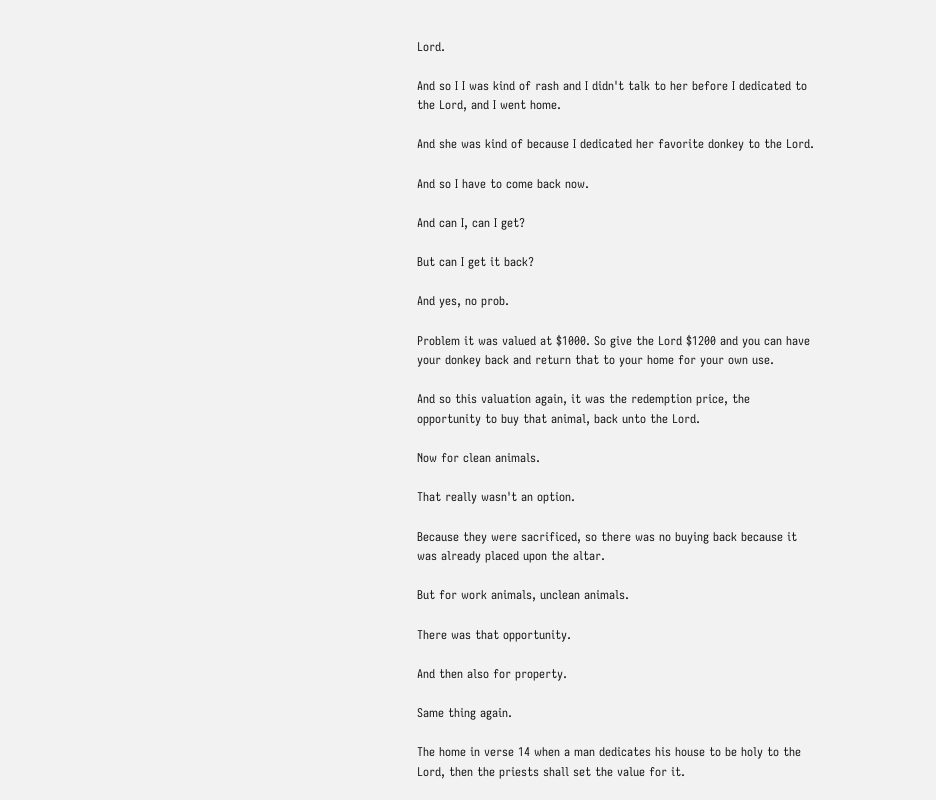Lord.

And so I I was kind of rash and I didn't talk to her before I dedicated to the Lord, and I went home.

And she was kind of because I dedicated her favorite donkey to the Lord.

And so I have to come back now.

And can I, can I get?

But can I get it back?

And yes, no prob.

Problem it was valued at $1000. So give the Lord $1200 and you can have your donkey back and return that to your home for your own use.

And so this valuation again, it was the redemption price, the opportunity to buy that animal, back unto the Lord.

Now for clean animals.

That really wasn't an option.

Because they were sacrificed, so there was no buying back because it was already placed upon the altar.

But for work animals, unclean animals.

There was that opportunity.

And then also for property.

Same thing again.

The home in verse 14 when a man dedicates his house to be holy to the Lord, then the priests shall set the value for it.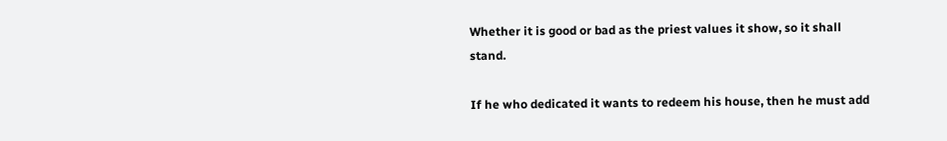Whether it is good or bad as the priest values it show, so it shall stand.

If he who dedicated it wants to redeem his house, then he must add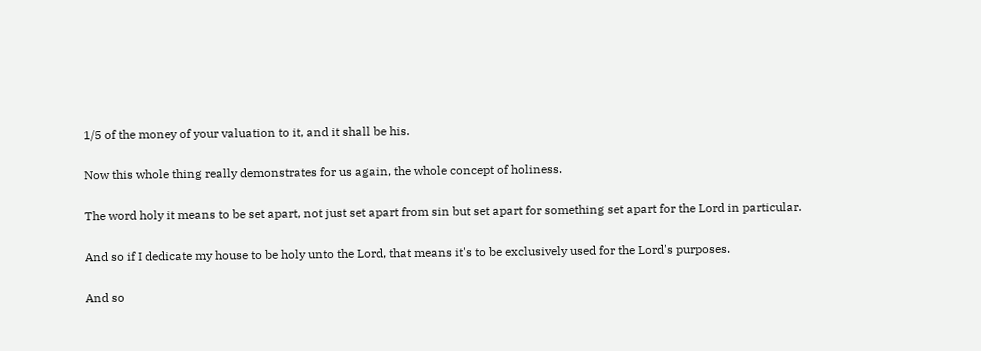1/5 of the money of your valuation to it, and it shall be his.

Now this whole thing really demonstrates for us again, the whole concept of holiness.

The word holy it means to be set apart, not just set apart from sin but set apart for something set apart for the Lord in particular.

And so if I dedicate my house to be holy unto the Lord, that means it's to be exclusively used for the Lord's purposes.

And so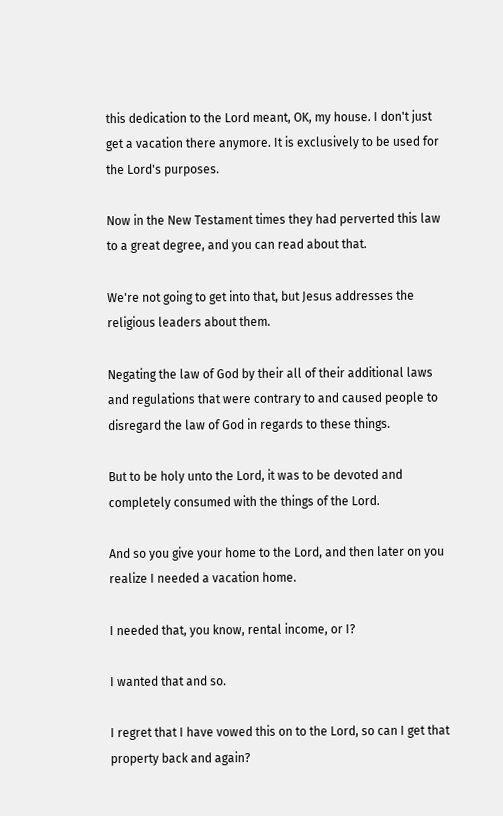this dedication to the Lord meant, OK, my house. I don't just get a vacation there anymore. It is exclusively to be used for the Lord's purposes.

Now in the New Testament times they had perverted this law to a great degree, and you can read about that.

We're not going to get into that, but Jesus addresses the religious leaders about them.

Negating the law of God by their all of their additional laws and regulations that were contrary to and caused people to disregard the law of God in regards to these things.

But to be holy unto the Lord, it was to be devoted and completely consumed with the things of the Lord.

And so you give your home to the Lord, and then later on you realize I needed a vacation home.

I needed that, you know, rental income, or I?

I wanted that and so.

I regret that I have vowed this on to the Lord, so can I get that property back and again?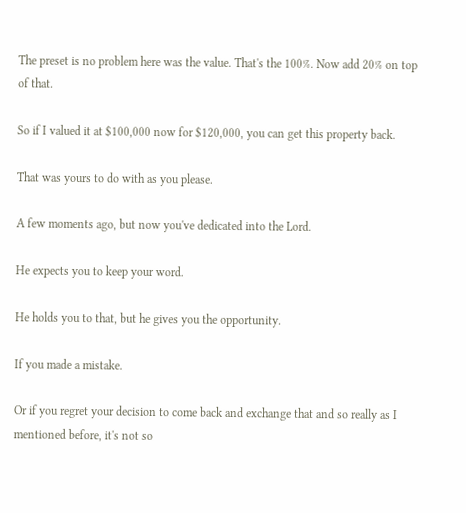The preset is no problem here was the value. That's the 100%. Now add 20% on top of that.

So if I valued it at $100,000 now for $120,000, you can get this property back.

That was yours to do with as you please.

A few moments ago, but now you've dedicated into the Lord.

He expects you to keep your word.

He holds you to that, but he gives you the opportunity.

If you made a mistake.

Or if you regret your decision to come back and exchange that and so really as I mentioned before, it's not so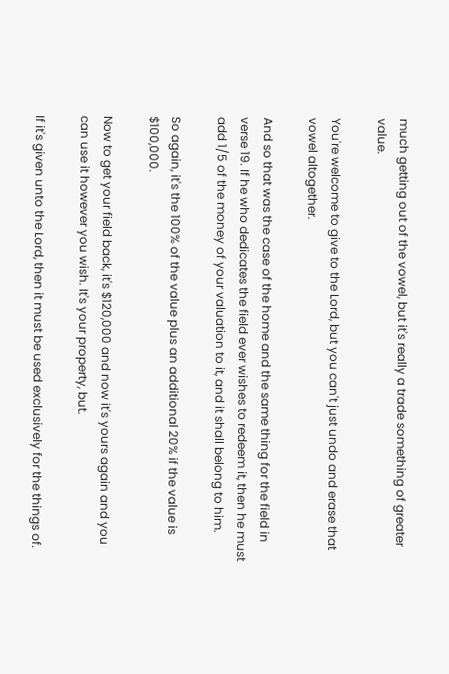much getting out of the vowel, but it's really a trade something of greater value.

You're welcome to give to the Lord, but you can't just undo and erase that vowel altogether.

And so that was the case of the home and the same thing for the field in verse 19. If he who dedicates the field ever wishes to redeem it, then he must add 1/5 of the money of your valuation to it, and it shall belong to him.

So again, it's the 100% of the value plus an additional 20% if the value is $100,000.

Now to get your field back, it's $120,000 and now it's yours again and you can use it however you wish. It's your property, but.

If it's given unto the Lord, then it must be used exclusively for the things of.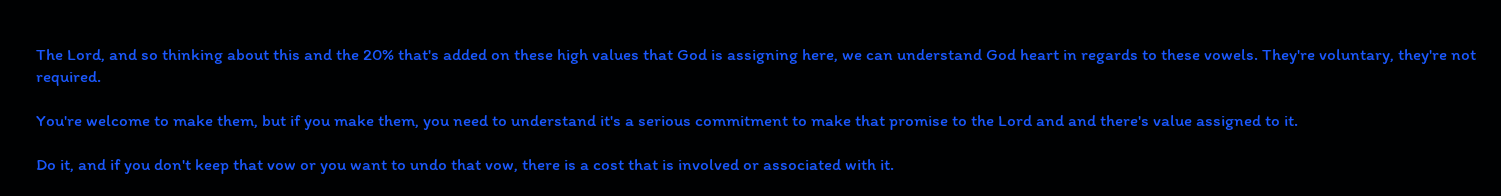The Lord, and so thinking about this and the 20% that's added on these high values that God is assigning here, we can understand God heart in regards to these vowels. They're voluntary, they're not required.

You're welcome to make them, but if you make them, you need to understand it's a serious commitment to make that promise to the Lord and and there's value assigned to it.

Do it, and if you don't keep that vow or you want to undo that vow, there is a cost that is involved or associated with it.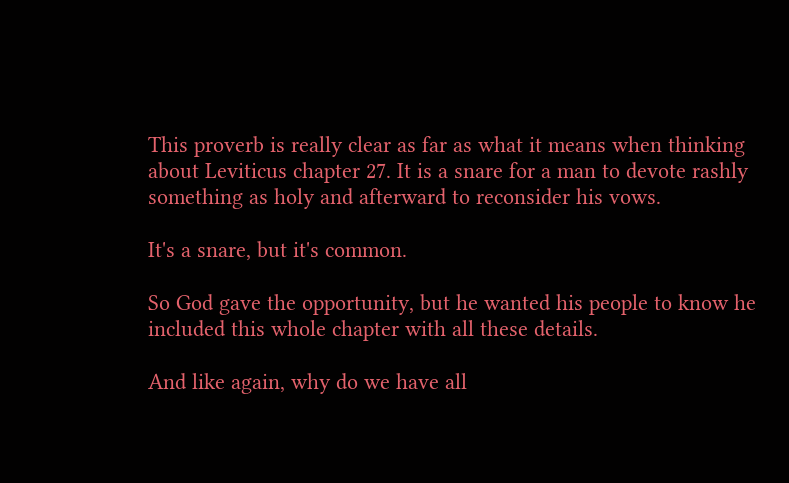This proverb is really clear as far as what it means when thinking about Leviticus chapter 27. It is a snare for a man to devote rashly something as holy and afterward to reconsider his vows.

It's a snare, but it's common.

So God gave the opportunity, but he wanted his people to know he included this whole chapter with all these details.

And like again, why do we have all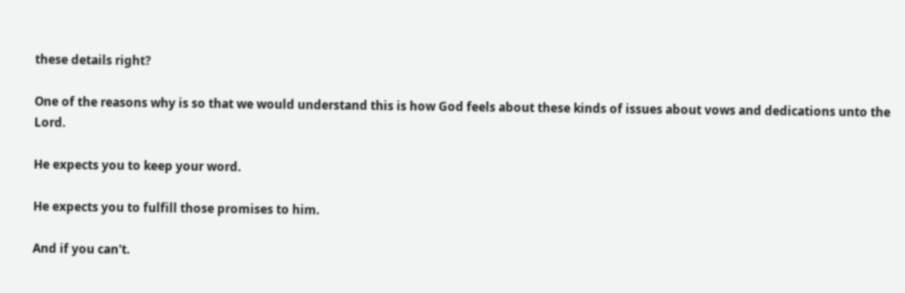these details right?

One of the reasons why is so that we would understand this is how God feels about these kinds of issues about vows and dedications unto the Lord.

He expects you to keep your word.

He expects you to fulfill those promises to him.

And if you can't.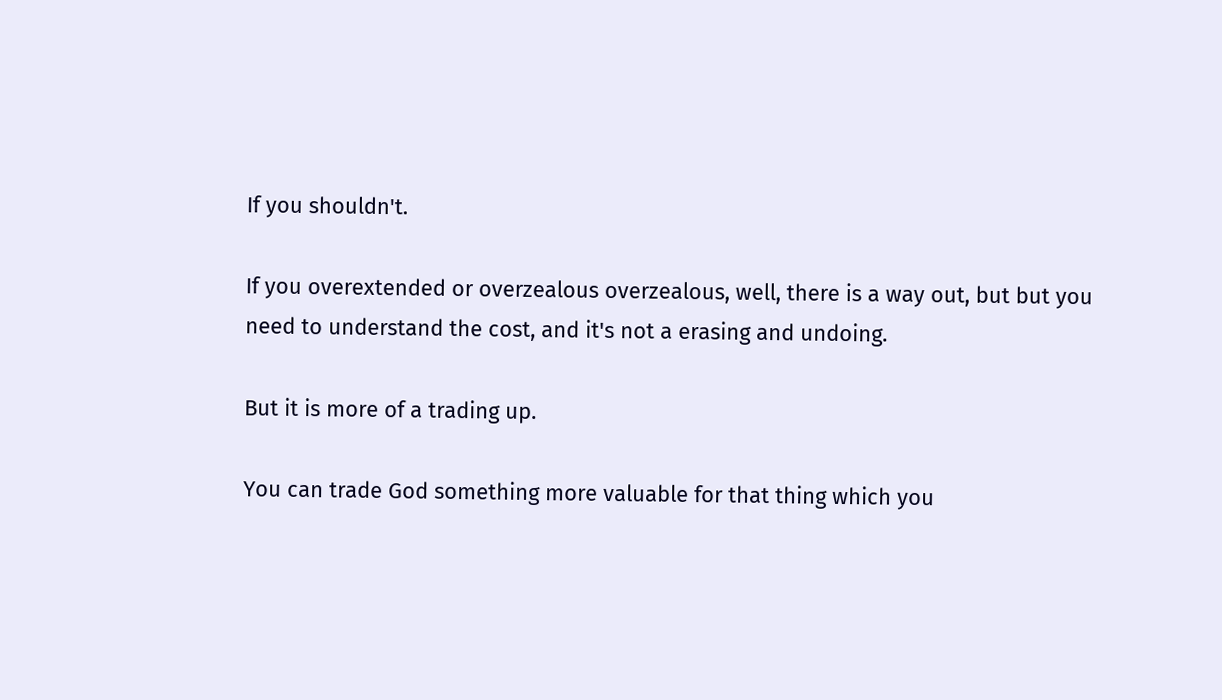If you shouldn't.

If you overextended or overzealous overzealous, well, there is a way out, but but you need to understand the cost, and it's not a erasing and undoing.

But it is more of a trading up.

You can trade God something more valuable for that thing which you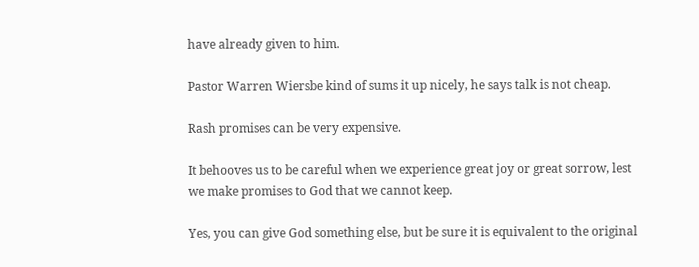have already given to him.

Pastor Warren Wiersbe kind of sums it up nicely, he says talk is not cheap.

Rash promises can be very expensive.

It behooves us to be careful when we experience great joy or great sorrow, lest we make promises to God that we cannot keep.

Yes, you can give God something else, but be sure it is equivalent to the original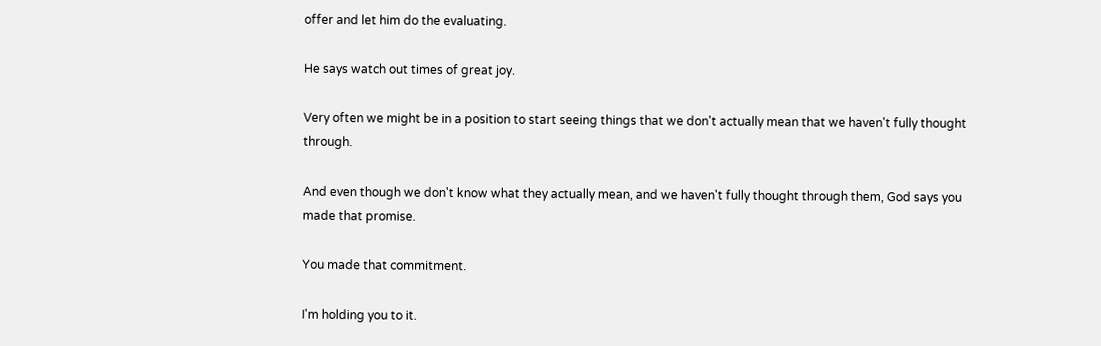offer and let him do the evaluating.

He says watch out times of great joy.

Very often we might be in a position to start seeing things that we don't actually mean that we haven't fully thought through.

And even though we don't know what they actually mean, and we haven't fully thought through them, God says you made that promise.

You made that commitment.

I'm holding you to it.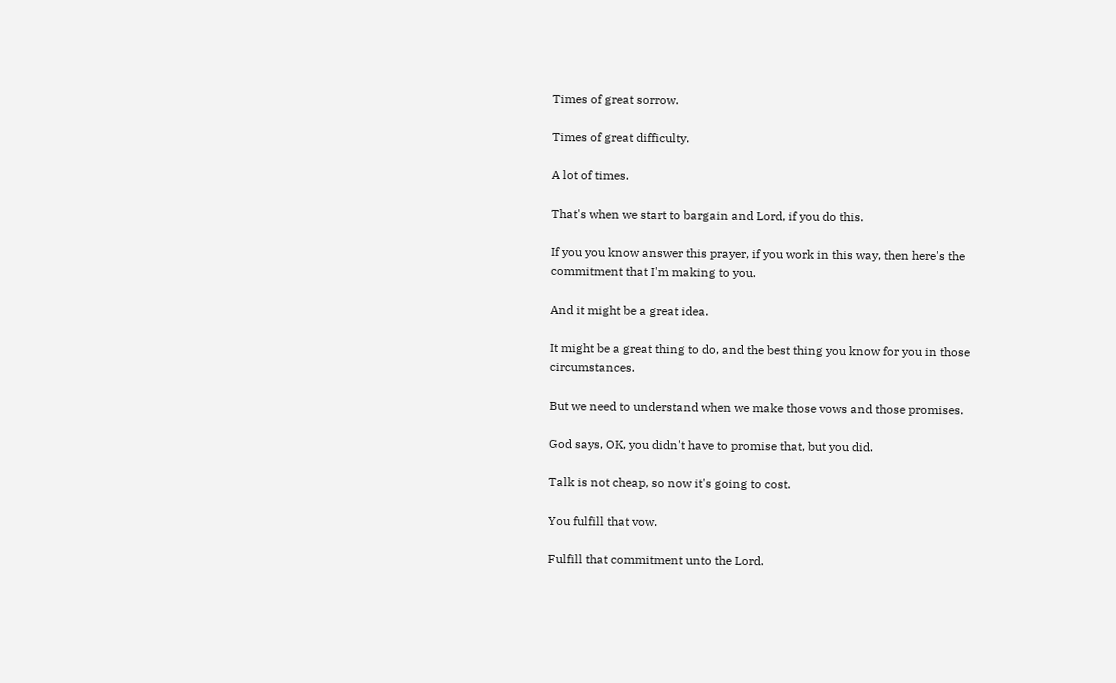Times of great sorrow.

Times of great difficulty.

A lot of times.

That's when we start to bargain and Lord, if you do this.

If you you know answer this prayer, if you work in this way, then here's the commitment that I'm making to you.

And it might be a great idea.

It might be a great thing to do, and the best thing you know for you in those circumstances.

But we need to understand when we make those vows and those promises.

God says, OK, you didn't have to promise that, but you did.

Talk is not cheap, so now it's going to cost.

You fulfill that vow.

Fulfill that commitment unto the Lord.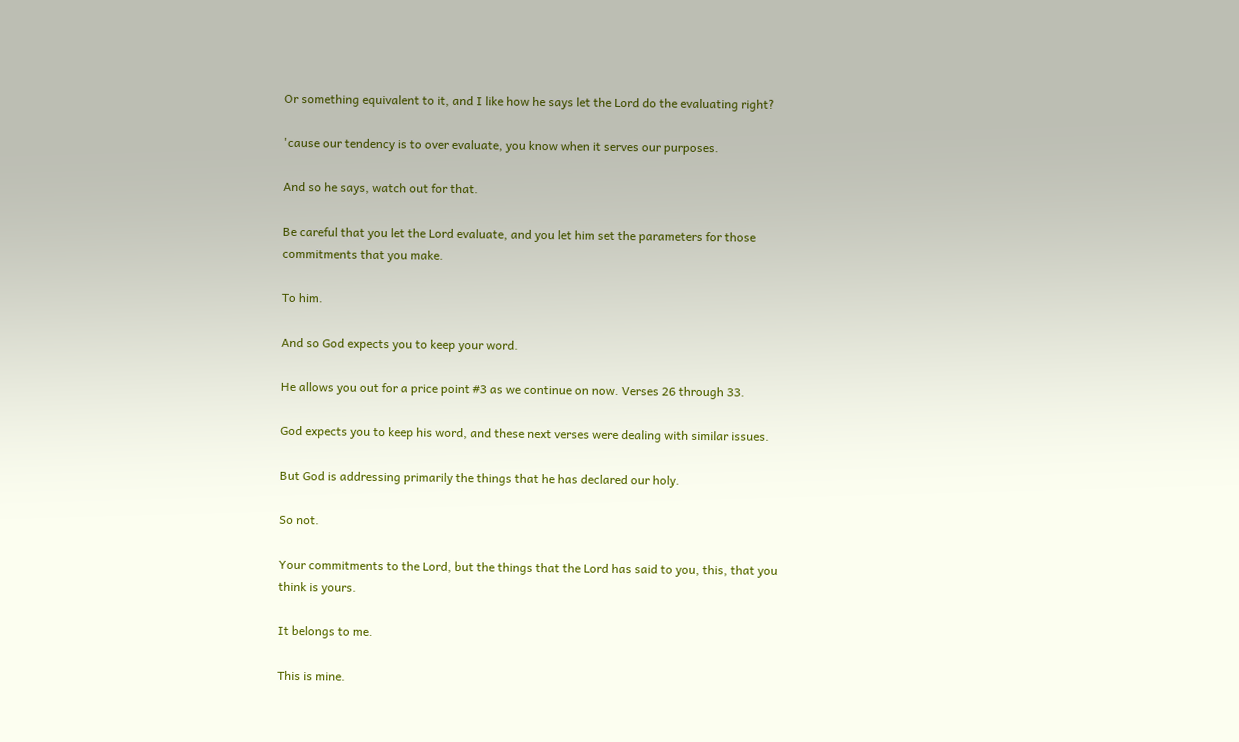Or something equivalent to it, and I like how he says let the Lord do the evaluating right?

'cause our tendency is to over evaluate, you know when it serves our purposes.

And so he says, watch out for that.

Be careful that you let the Lord evaluate, and you let him set the parameters for those commitments that you make.

To him.

And so God expects you to keep your word.

He allows you out for a price point #3 as we continue on now. Verses 26 through 33.

God expects you to keep his word, and these next verses were dealing with similar issues.

But God is addressing primarily the things that he has declared our holy.

So not.

Your commitments to the Lord, but the things that the Lord has said to you, this, that you think is yours.

It belongs to me.

This is mine.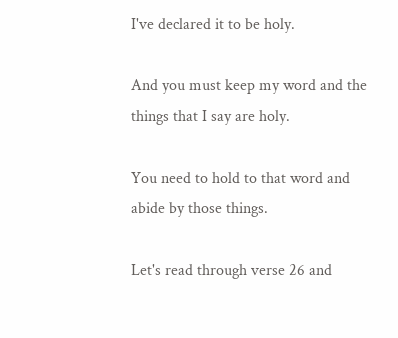I've declared it to be holy.

And you must keep my word and the things that I say are holy.

You need to hold to that word and abide by those things.

Let's read through verse 26 and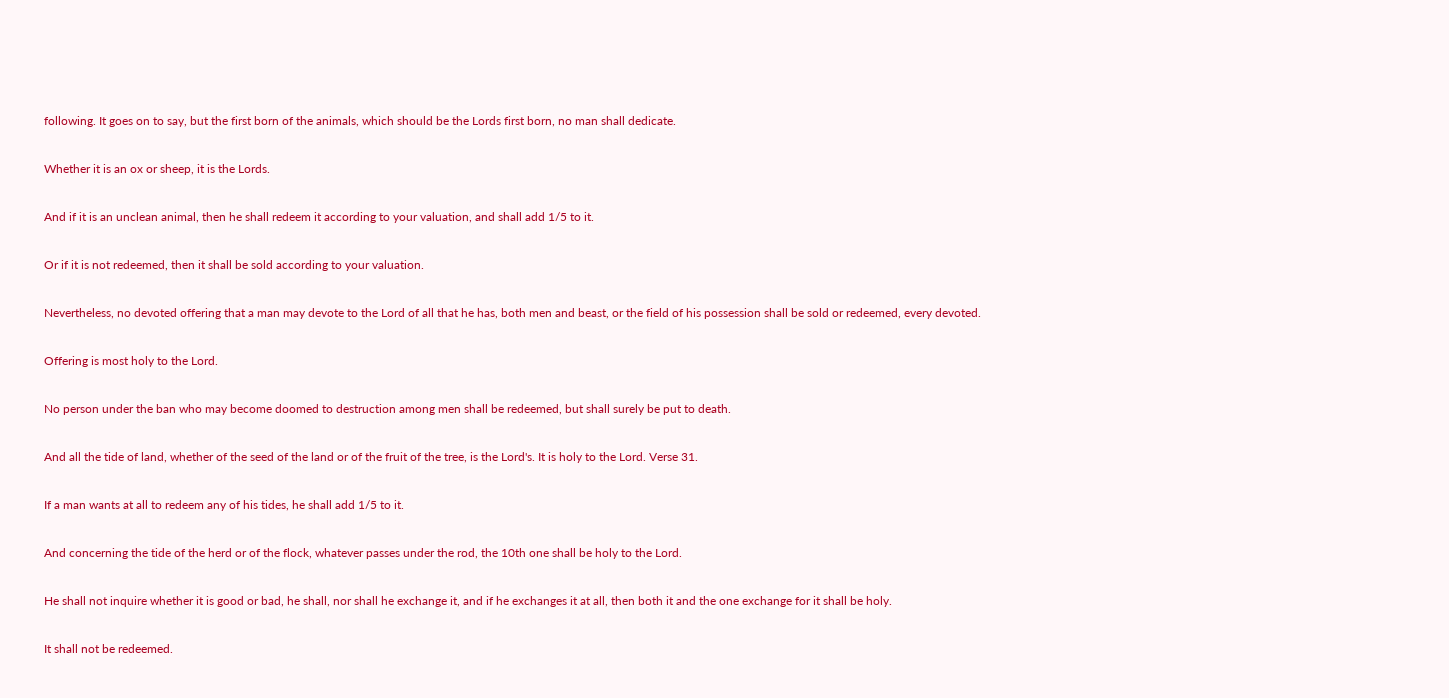following. It goes on to say, but the first born of the animals, which should be the Lords first born, no man shall dedicate.

Whether it is an ox or sheep, it is the Lords.

And if it is an unclean animal, then he shall redeem it according to your valuation, and shall add 1/5 to it.

Or if it is not redeemed, then it shall be sold according to your valuation.

Nevertheless, no devoted offering that a man may devote to the Lord of all that he has, both men and beast, or the field of his possession shall be sold or redeemed, every devoted.

Offering is most holy to the Lord.

No person under the ban who may become doomed to destruction among men shall be redeemed, but shall surely be put to death.

And all the tide of land, whether of the seed of the land or of the fruit of the tree, is the Lord's. It is holy to the Lord. Verse 31.

If a man wants at all to redeem any of his tides, he shall add 1/5 to it.

And concerning the tide of the herd or of the flock, whatever passes under the rod, the 10th one shall be holy to the Lord.

He shall not inquire whether it is good or bad, he shall, nor shall he exchange it, and if he exchanges it at all, then both it and the one exchange for it shall be holy.

It shall not be redeemed.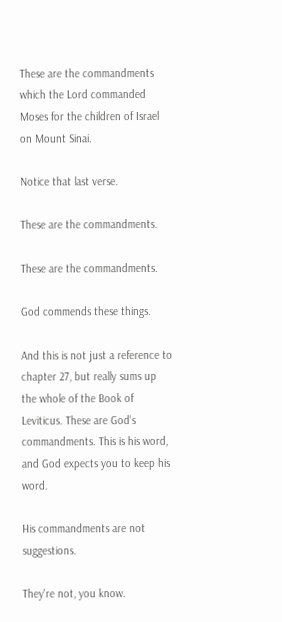These are the commandments which the Lord commanded Moses for the children of Israel on Mount Sinai.

Notice that last verse.

These are the commandments.

These are the commandments.

God commends these things.

And this is not just a reference to chapter 27, but really sums up the whole of the Book of Leviticus. These are God's commandments. This is his word, and God expects you to keep his word.

His commandments are not suggestions.

They're not, you know.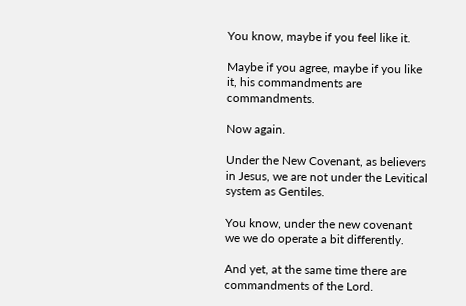You know, maybe if you feel like it.

Maybe if you agree, maybe if you like it, his commandments are commandments.

Now again.

Under the New Covenant, as believers in Jesus, we are not under the Levitical system as Gentiles.

You know, under the new covenant we we do operate a bit differently.

And yet, at the same time there are commandments of the Lord.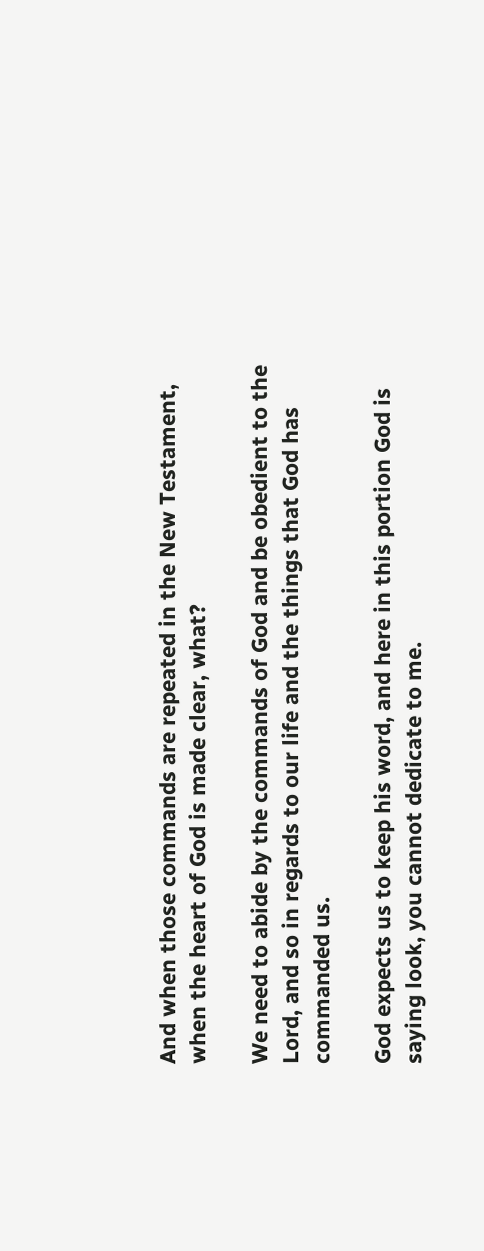And when those commands are repeated in the New Testament, when the heart of God is made clear, what?

We need to abide by the commands of God and be obedient to the Lord, and so in regards to our life and the things that God has commanded us.

God expects us to keep his word, and here in this portion God is saying look, you cannot dedicate to me.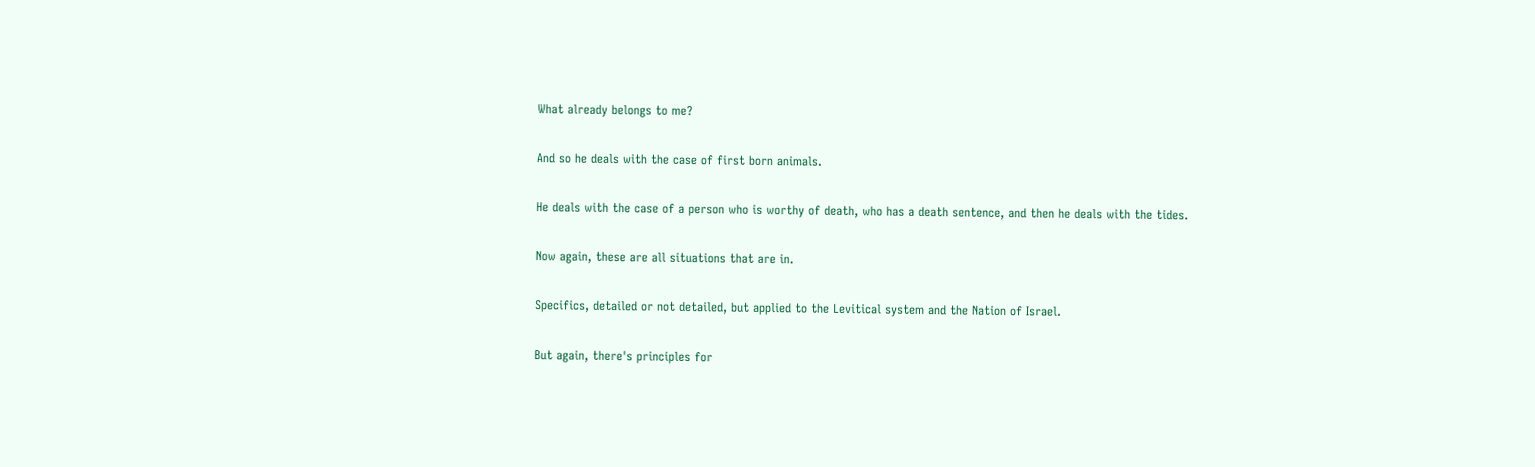What already belongs to me?

And so he deals with the case of first born animals.

He deals with the case of a person who is worthy of death, who has a death sentence, and then he deals with the tides.

Now again, these are all situations that are in.

Specifics, detailed or not detailed, but applied to the Levitical system and the Nation of Israel.

But again, there's principles for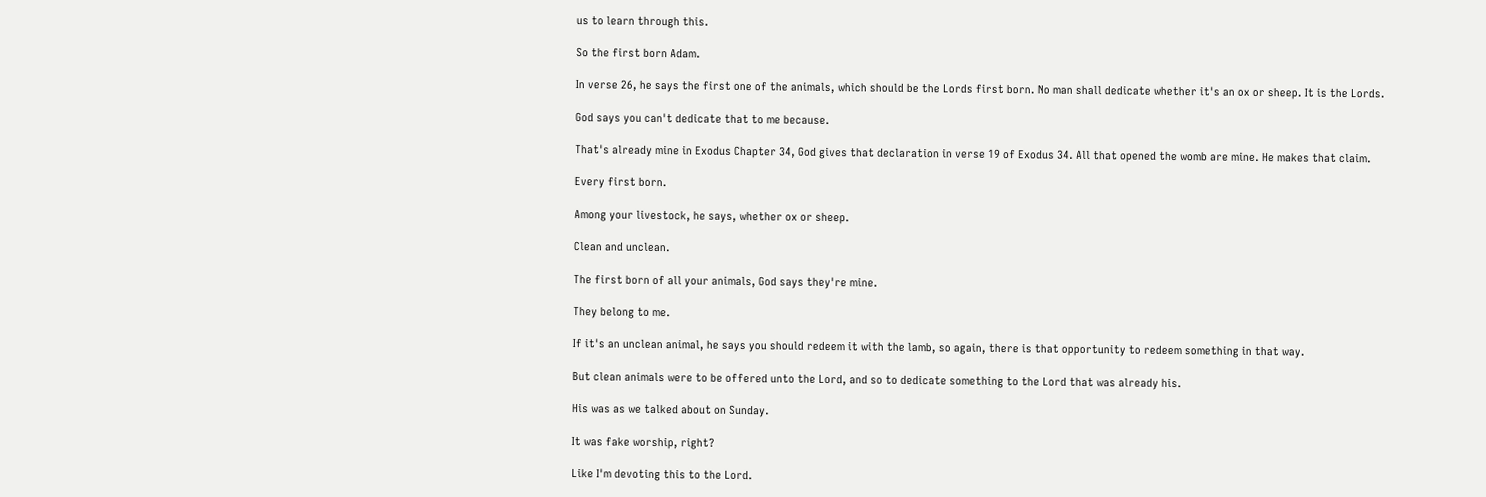us to learn through this.

So the first born Adam.

In verse 26, he says the first one of the animals, which should be the Lords first born. No man shall dedicate whether it's an ox or sheep. It is the Lords.

God says you can't dedicate that to me because.

That's already mine in Exodus Chapter 34, God gives that declaration in verse 19 of Exodus 34. All that opened the womb are mine. He makes that claim.

Every first born.

Among your livestock, he says, whether ox or sheep.

Clean and unclean.

The first born of all your animals, God says they're mine.

They belong to me.

If it's an unclean animal, he says you should redeem it with the lamb, so again, there is that opportunity to redeem something in that way.

But clean animals were to be offered unto the Lord, and so to dedicate something to the Lord that was already his.

His was as we talked about on Sunday.

It was fake worship, right?

Like I'm devoting this to the Lord.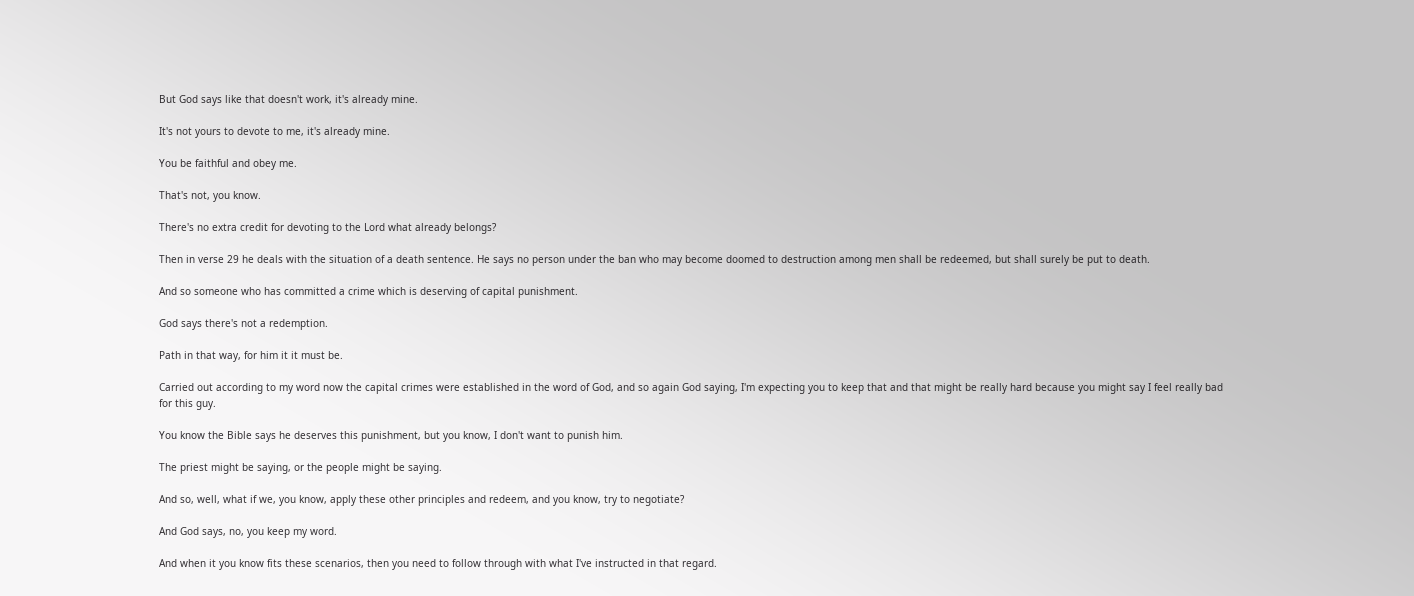But God says like that doesn't work, it's already mine.

It's not yours to devote to me, it's already mine.

You be faithful and obey me.

That's not, you know.

There's no extra credit for devoting to the Lord what already belongs?

Then in verse 29 he deals with the situation of a death sentence. He says no person under the ban who may become doomed to destruction among men shall be redeemed, but shall surely be put to death.

And so someone who has committed a crime which is deserving of capital punishment.

God says there's not a redemption.

Path in that way, for him it it must be.

Carried out according to my word now the capital crimes were established in the word of God, and so again God saying, I'm expecting you to keep that and that might be really hard because you might say I feel really bad for this guy.

You know the Bible says he deserves this punishment, but you know, I don't want to punish him.

The priest might be saying, or the people might be saying.

And so, well, what if we, you know, apply these other principles and redeem, and you know, try to negotiate?

And God says, no, you keep my word.

And when it you know fits these scenarios, then you need to follow through with what I've instructed in that regard.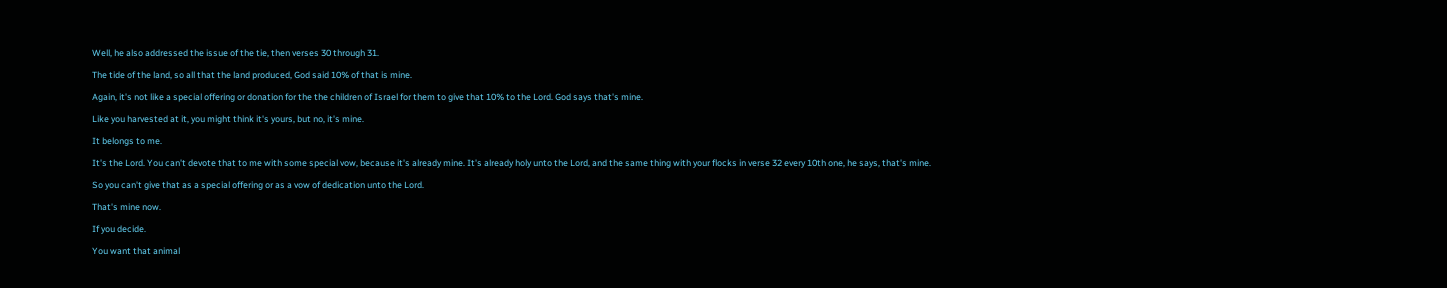Well, he also addressed the issue of the tie, then verses 30 through 31.

The tide of the land, so all that the land produced, God said 10% of that is mine.

Again, it's not like a special offering or donation for the the children of Israel for them to give that 10% to the Lord. God says that's mine.

Like you harvested at it, you might think it's yours, but no, it's mine.

It belongs to me.

It's the Lord. You can't devote that to me with some special vow, because it's already mine. It's already holy unto the Lord, and the same thing with your flocks in verse 32 every 10th one, he says, that's mine.

So you can't give that as a special offering or as a vow of dedication unto the Lord.

That's mine now.

If you decide.

You want that animal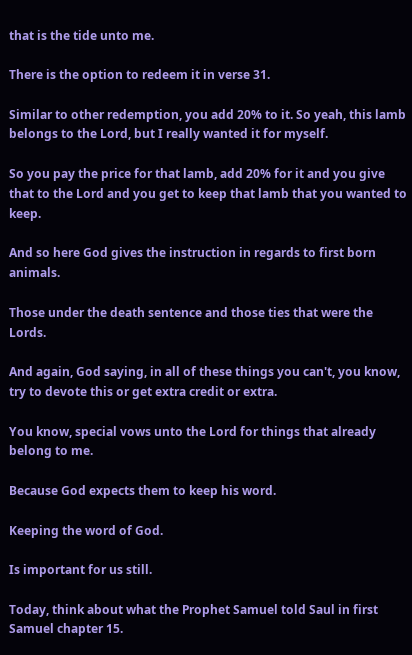that is the tide unto me.

There is the option to redeem it in verse 31.

Similar to other redemption, you add 20% to it. So yeah, this lamb belongs to the Lord, but I really wanted it for myself.

So you pay the price for that lamb, add 20% for it and you give that to the Lord and you get to keep that lamb that you wanted to keep.

And so here God gives the instruction in regards to first born animals.

Those under the death sentence and those ties that were the Lords.

And again, God saying, in all of these things you can't, you know, try to devote this or get extra credit or extra.

You know, special vows unto the Lord for things that already belong to me.

Because God expects them to keep his word.

Keeping the word of God.

Is important for us still.

Today, think about what the Prophet Samuel told Saul in first Samuel chapter 15.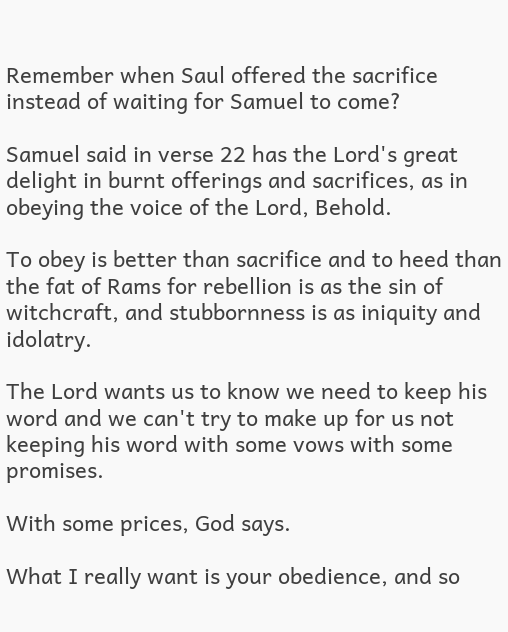Remember when Saul offered the sacrifice instead of waiting for Samuel to come?

Samuel said in verse 22 has the Lord's great delight in burnt offerings and sacrifices, as in obeying the voice of the Lord, Behold.

To obey is better than sacrifice and to heed than the fat of Rams for rebellion is as the sin of witchcraft, and stubbornness is as iniquity and idolatry.

The Lord wants us to know we need to keep his word and we can't try to make up for us not keeping his word with some vows with some promises.

With some prices, God says.

What I really want is your obedience, and so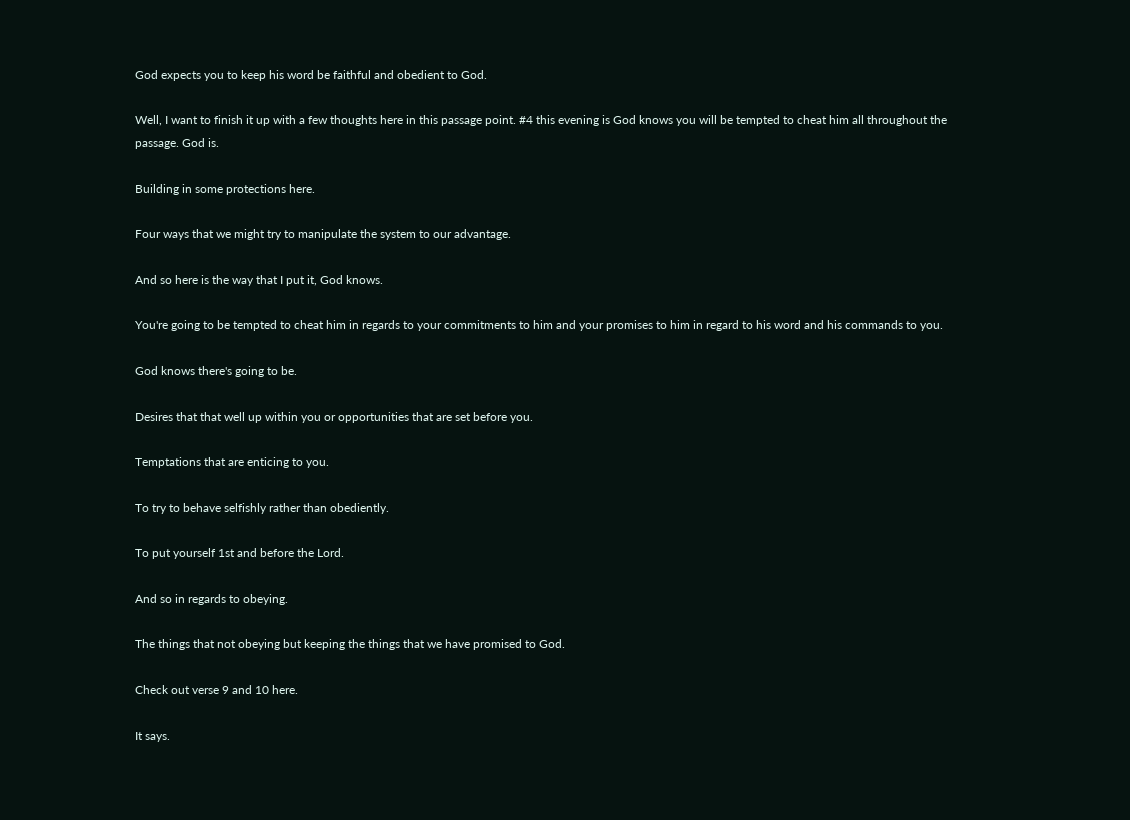God expects you to keep his word be faithful and obedient to God.

Well, I want to finish it up with a few thoughts here in this passage point. #4 this evening is God knows you will be tempted to cheat him all throughout the passage. God is.

Building in some protections here.

Four ways that we might try to manipulate the system to our advantage.

And so here is the way that I put it, God knows.

You're going to be tempted to cheat him in regards to your commitments to him and your promises to him in regard to his word and his commands to you.

God knows there's going to be.

Desires that that well up within you or opportunities that are set before you.

Temptations that are enticing to you.

To try to behave selfishly rather than obediently.

To put yourself 1st and before the Lord.

And so in regards to obeying.

The things that not obeying but keeping the things that we have promised to God.

Check out verse 9 and 10 here.

It says.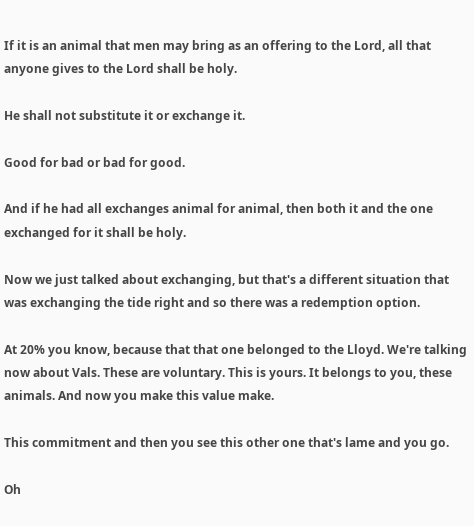If it is an animal that men may bring as an offering to the Lord, all that anyone gives to the Lord shall be holy.

He shall not substitute it or exchange it.

Good for bad or bad for good.

And if he had all exchanges animal for animal, then both it and the one exchanged for it shall be holy.

Now we just talked about exchanging, but that's a different situation that was exchanging the tide right and so there was a redemption option.

At 20% you know, because that that one belonged to the Lloyd. We're talking now about Vals. These are voluntary. This is yours. It belongs to you, these animals. And now you make this value make.

This commitment and then you see this other one that's lame and you go.

Oh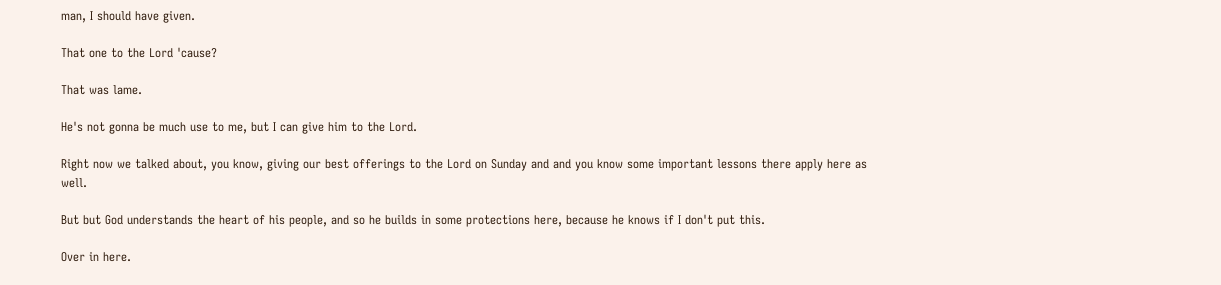man, I should have given.

That one to the Lord 'cause?

That was lame.

He's not gonna be much use to me, but I can give him to the Lord.

Right now we talked about, you know, giving our best offerings to the Lord on Sunday and and you know some important lessons there apply here as well.

But but God understands the heart of his people, and so he builds in some protections here, because he knows if I don't put this.

Over in here.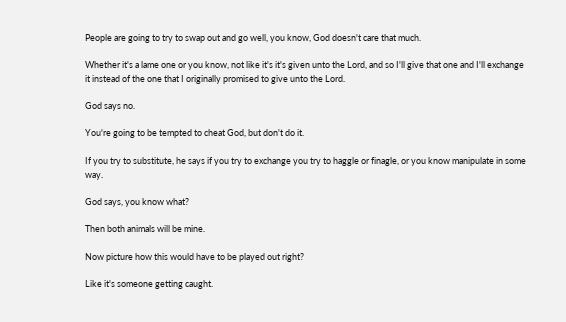People are going to try to swap out and go well, you know, God doesn't care that much.

Whether it's a lame one or you know, not like it's it's given unto the Lord, and so I'll give that one and I'll exchange it instead of the one that I originally promised to give unto the Lord.

God says no.

You're going to be tempted to cheat God, but don't do it.

If you try to substitute, he says if you try to exchange you try to haggle or finagle, or you know manipulate in some way.

God says, you know what?

Then both animals will be mine.

Now picture how this would have to be played out right?

Like it's someone getting caught.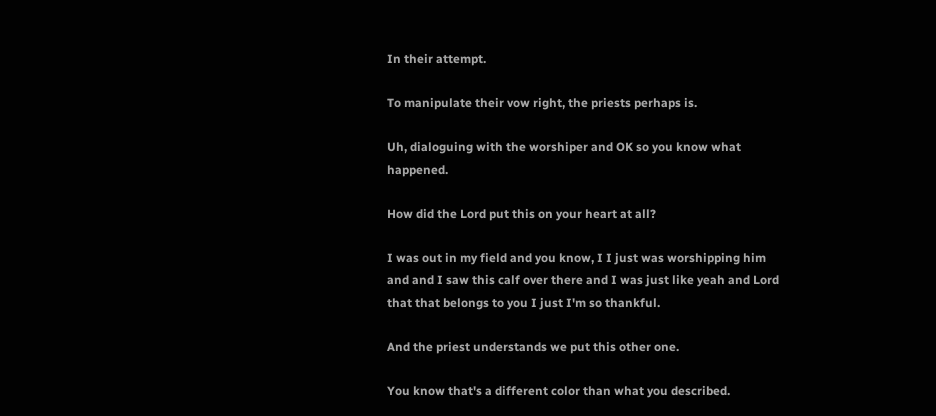In their attempt.

To manipulate their vow right, the priests perhaps is.

Uh, dialoguing with the worshiper and OK so you know what happened.

How did the Lord put this on your heart at all?

I was out in my field and you know, I I just was worshipping him and and I saw this calf over there and I was just like yeah and Lord that that belongs to you I just I'm so thankful.

And the priest understands we put this other one.

You know that's a different color than what you described.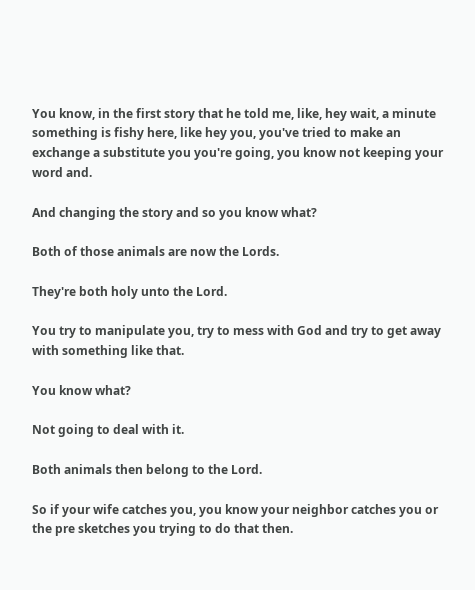You know, in the first story that he told me, like, hey wait, a minute something is fishy here, like hey you, you've tried to make an exchange a substitute you you're going, you know not keeping your word and.

And changing the story and so you know what?

Both of those animals are now the Lords.

They're both holy unto the Lord.

You try to manipulate you, try to mess with God and try to get away with something like that.

You know what?

Not going to deal with it.

Both animals then belong to the Lord.

So if your wife catches you, you know your neighbor catches you or the pre sketches you trying to do that then.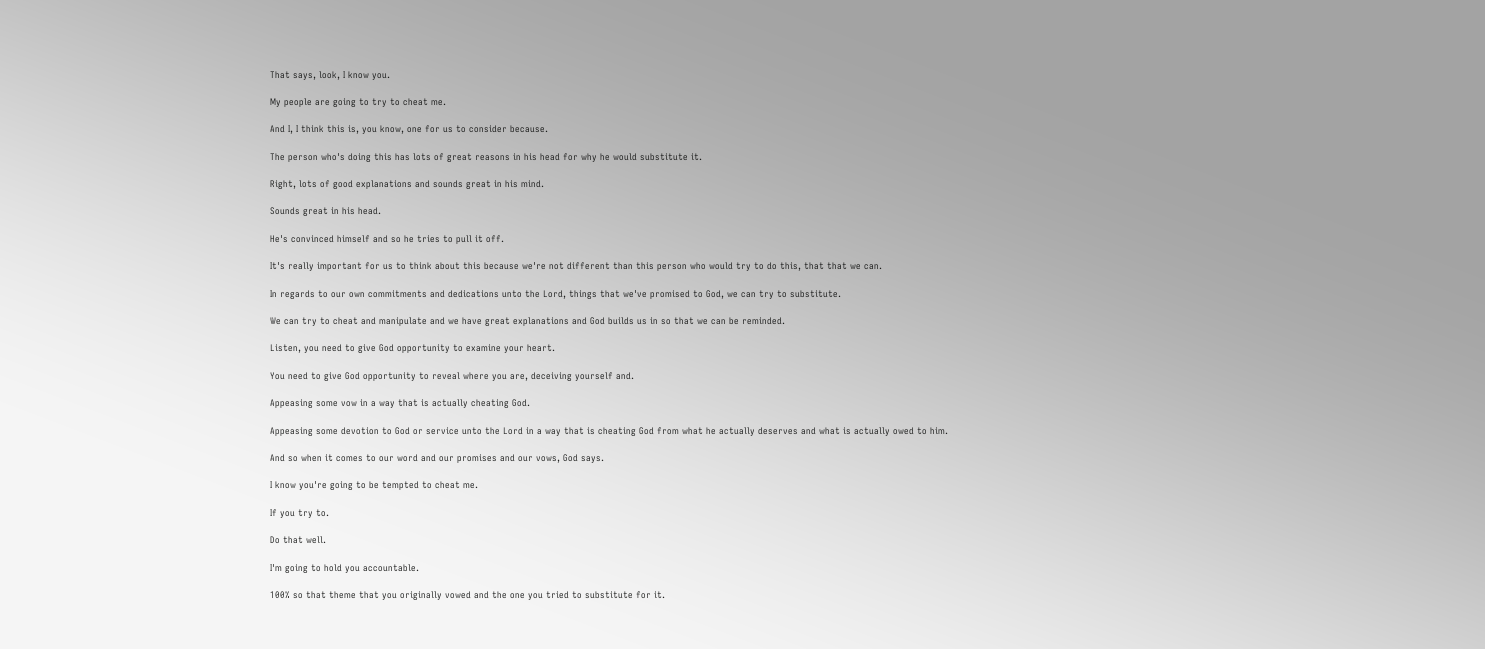That says, look, I know you.

My people are going to try to cheat me.

And I, I think this is, you know, one for us to consider because.

The person who's doing this has lots of great reasons in his head for why he would substitute it.

Right, lots of good explanations and sounds great in his mind.

Sounds great in his head.

He's convinced himself and so he tries to pull it off.

It's really important for us to think about this because we're not different than this person who would try to do this, that that we can.

In regards to our own commitments and dedications unto the Lord, things that we've promised to God, we can try to substitute.

We can try to cheat and manipulate and we have great explanations and God builds us in so that we can be reminded.

Listen, you need to give God opportunity to examine your heart.

You need to give God opportunity to reveal where you are, deceiving yourself and.

Appeasing some vow in a way that is actually cheating God.

Appeasing some devotion to God or service unto the Lord in a way that is cheating God from what he actually deserves and what is actually owed to him.

And so when it comes to our word and our promises and our vows, God says.

I know you're going to be tempted to cheat me.

If you try to.

Do that well.

I'm going to hold you accountable.

100% so that theme that you originally vowed and the one you tried to substitute for it.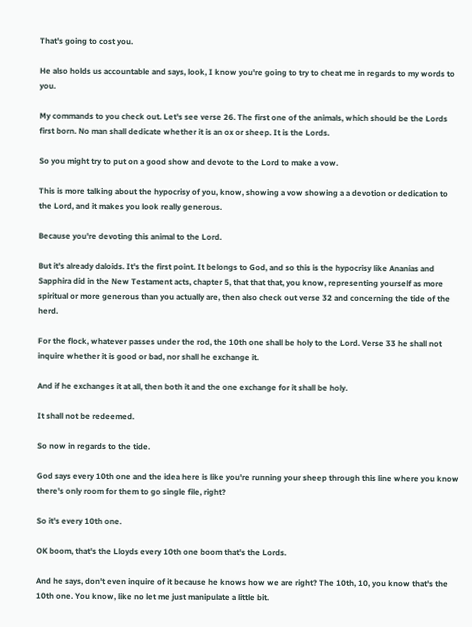That's going to cost you.

He also holds us accountable and says, look, I know you're going to try to cheat me in regards to my words to you.

My commands to you check out. Let's see verse 26. The first one of the animals, which should be the Lords first born. No man shall dedicate whether it is an ox or sheep. It is the Lords.

So you might try to put on a good show and devote to the Lord to make a vow.

This is more talking about the hypocrisy of you, know, showing a vow showing a a devotion or dedication to the Lord, and it makes you look really generous.

Because you're devoting this animal to the Lord.

But it's already daloids. It's the first point. It belongs to God, and so this is the hypocrisy like Ananias and Sapphira did in the New Testament acts, chapter 5, that that that, you know, representing yourself as more spiritual or more generous than you actually are, then also check out verse 32 and concerning the tide of the herd.

For the flock, whatever passes under the rod, the 10th one shall be holy to the Lord. Verse 33 he shall not inquire whether it is good or bad, nor shall he exchange it.

And if he exchanges it at all, then both it and the one exchange for it shall be holy.

It shall not be redeemed.

So now in regards to the tide.

God says every 10th one and the idea here is like you're running your sheep through this line where you know there's only room for them to go single file, right?

So it's every 10th one.

OK boom, that's the Lloyds every 10th one boom that's the Lords.

And he says, don't even inquire of it because he knows how we are right? The 10th, 10, you know that's the 10th one. You know, like no let me just manipulate a little bit.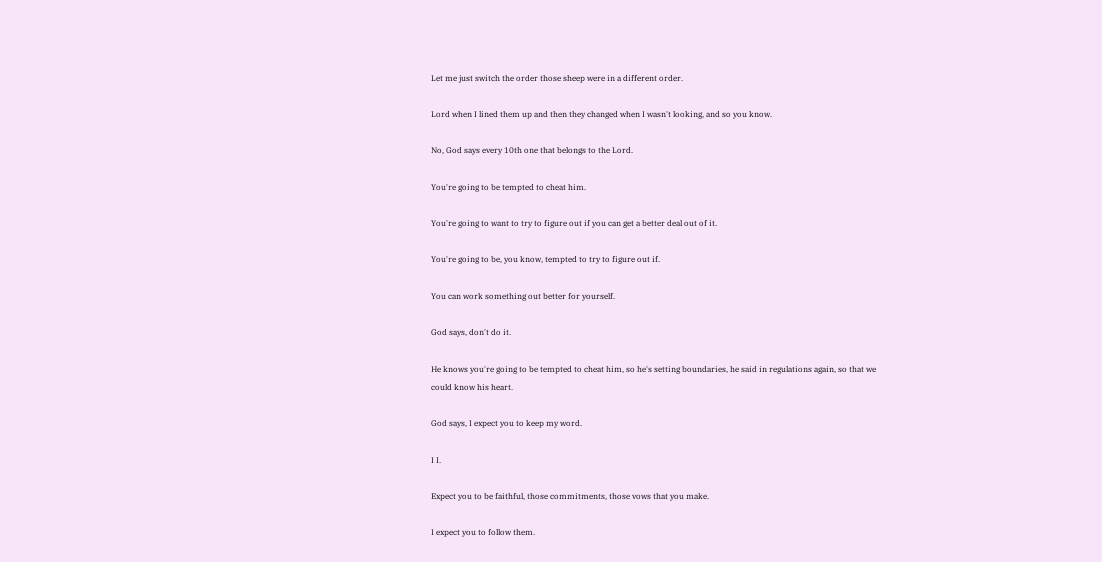Let me just switch the order those sheep were in a different order.

Lord when I lined them up and then they changed when I wasn't looking, and so you know.

No, God says every 10th one that belongs to the Lord.

You're going to be tempted to cheat him.

You're going to want to try to figure out if you can get a better deal out of it.

You're going to be, you know, tempted to try to figure out if.

You can work something out better for yourself.

God says, don't do it.

He knows you're going to be tempted to cheat him, so he's setting boundaries, he said in regulations again, so that we could know his heart.

God says, I expect you to keep my word.

I I.

Expect you to be faithful, those commitments, those vows that you make.

I expect you to follow them.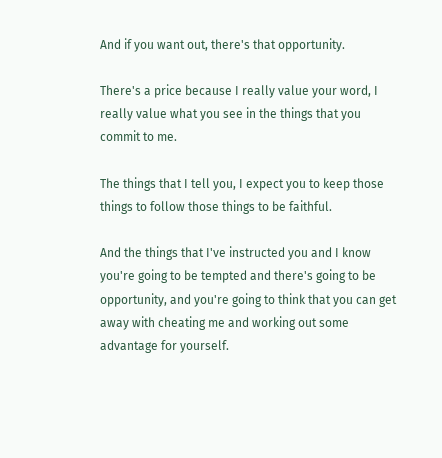And if you want out, there's that opportunity.

There's a price because I really value your word, I really value what you see in the things that you commit to me.

The things that I tell you, I expect you to keep those things to follow those things to be faithful.

And the things that I've instructed you and I know you're going to be tempted and there's going to be opportunity, and you're going to think that you can get away with cheating me and working out some advantage for yourself.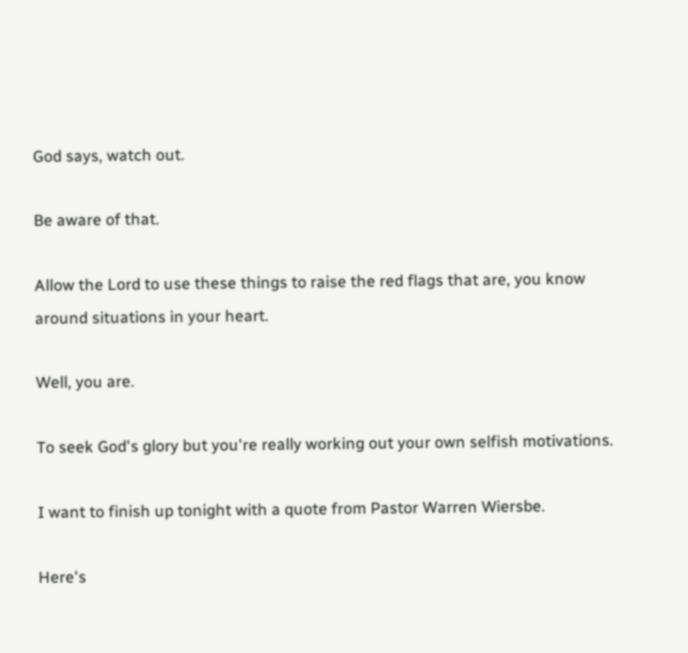God says, watch out.

Be aware of that.

Allow the Lord to use these things to raise the red flags that are, you know around situations in your heart.

Well, you are.

To seek God's glory but you're really working out your own selfish motivations.

I want to finish up tonight with a quote from Pastor Warren Wiersbe.

Here's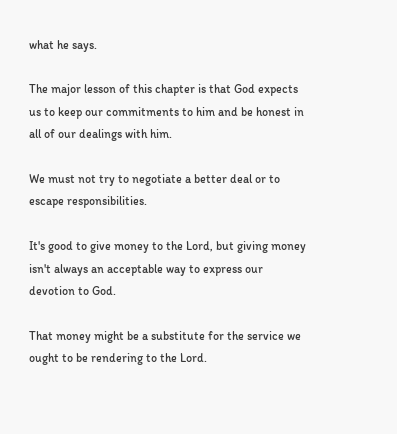what he says.

The major lesson of this chapter is that God expects us to keep our commitments to him and be honest in all of our dealings with him.

We must not try to negotiate a better deal or to escape responsibilities.

It's good to give money to the Lord, but giving money isn't always an acceptable way to express our devotion to God.

That money might be a substitute for the service we ought to be rendering to the Lord.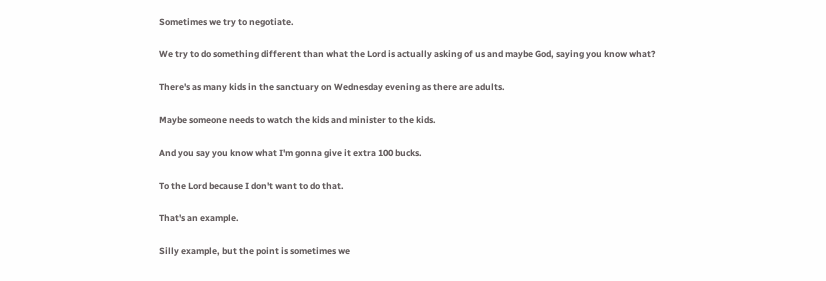Sometimes we try to negotiate.

We try to do something different than what the Lord is actually asking of us and maybe God, saying you know what?

There's as many kids in the sanctuary on Wednesday evening as there are adults.

Maybe someone needs to watch the kids and minister to the kids.

And you say you know what I'm gonna give it extra 100 bucks.

To the Lord because I don't want to do that.

That's an example.

Silly example, but the point is sometimes we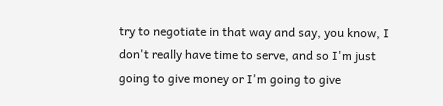try to negotiate in that way and say, you know, I don't really have time to serve, and so I'm just going to give money or I'm going to give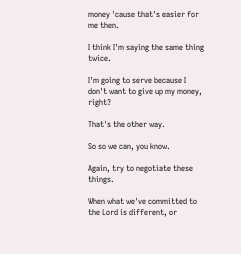money 'cause that's easier for me then.

I think I'm saying the same thing twice.

I'm going to serve because I don't want to give up my money, right?

That's the other way.

So so we can, you know.

Again, try to negotiate these things.

When what we've committed to the Lord is different, or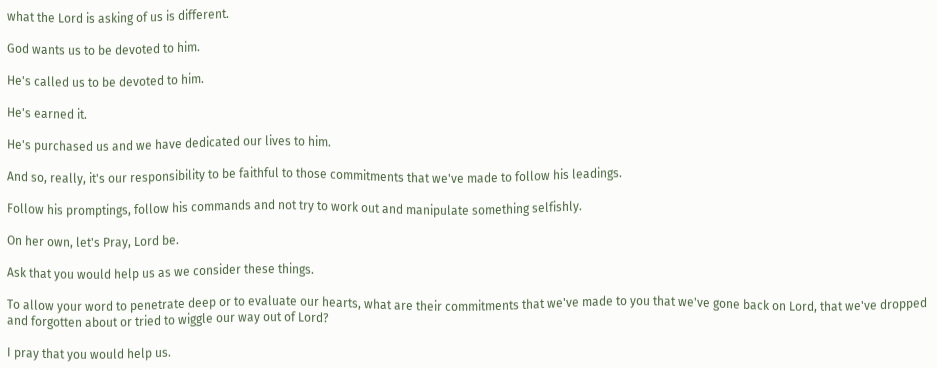what the Lord is asking of us is different.

God wants us to be devoted to him.

He's called us to be devoted to him.

He's earned it.

He's purchased us and we have dedicated our lives to him.

And so, really, it's our responsibility to be faithful to those commitments that we've made to follow his leadings.

Follow his promptings, follow his commands and not try to work out and manipulate something selfishly.

On her own, let's Pray, Lord be.

Ask that you would help us as we consider these things.

To allow your word to penetrate deep or to evaluate our hearts, what are their commitments that we've made to you that we've gone back on Lord, that we've dropped and forgotten about or tried to wiggle our way out of Lord?

I pray that you would help us.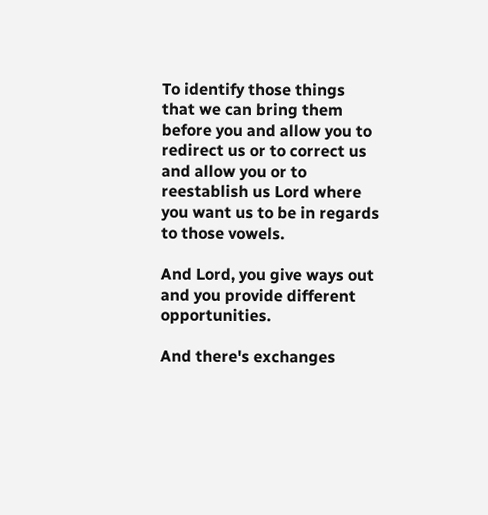To identify those things that we can bring them before you and allow you to redirect us or to correct us and allow you or to reestablish us Lord where you want us to be in regards to those vowels.

And Lord, you give ways out and you provide different opportunities.

And there's exchanges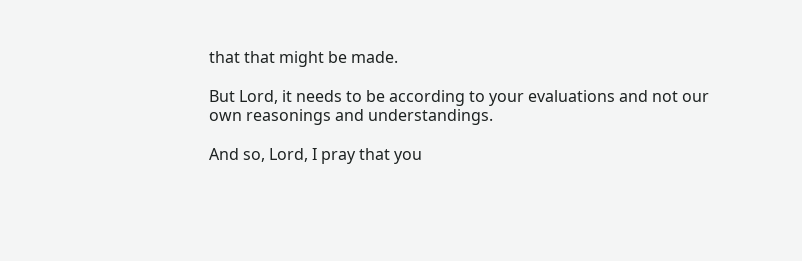that that might be made.

But Lord, it needs to be according to your evaluations and not our own reasonings and understandings.

And so, Lord, I pray that you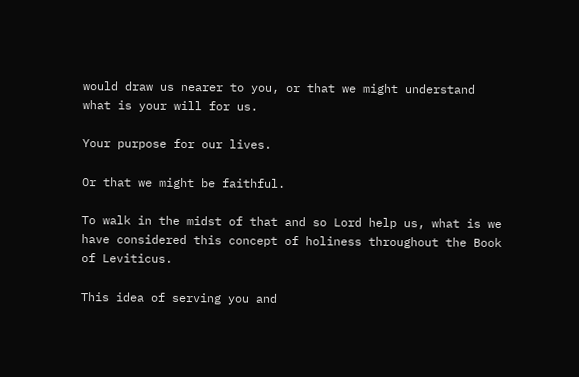would draw us nearer to you, or that we might understand what is your will for us.

Your purpose for our lives.

Or that we might be faithful.

To walk in the midst of that and so Lord help us, what is we have considered this concept of holiness throughout the Book of Leviticus.

This idea of serving you and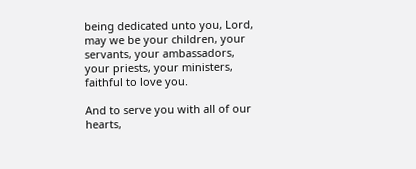being dedicated unto you, Lord, may we be your children, your servants, your ambassadors, your priests, your ministers, faithful to love you.

And to serve you with all of our hearts,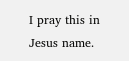I pray this in Jesus name.